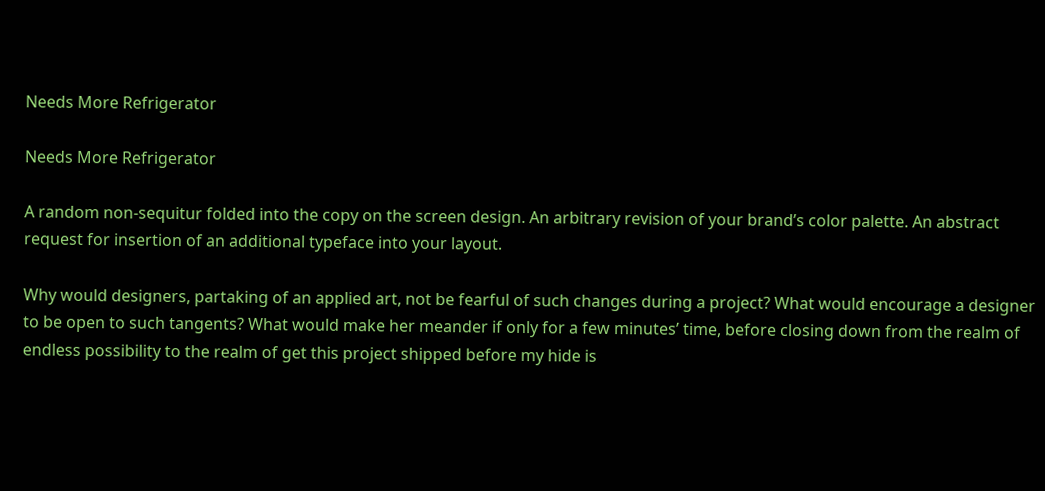Needs More Refrigerator

Needs More Refrigerator

A random non-sequitur folded into the copy on the screen design. An arbitrary revision of your brand’s color palette. An abstract request for insertion of an additional typeface into your layout.

Why would designers, partaking of an applied art, not be fearful of such changes during a project? What would encourage a designer to be open to such tangents? What would make her meander if only for a few minutes’ time, before closing down from the realm of endless possibility to the realm of get this project shipped before my hide is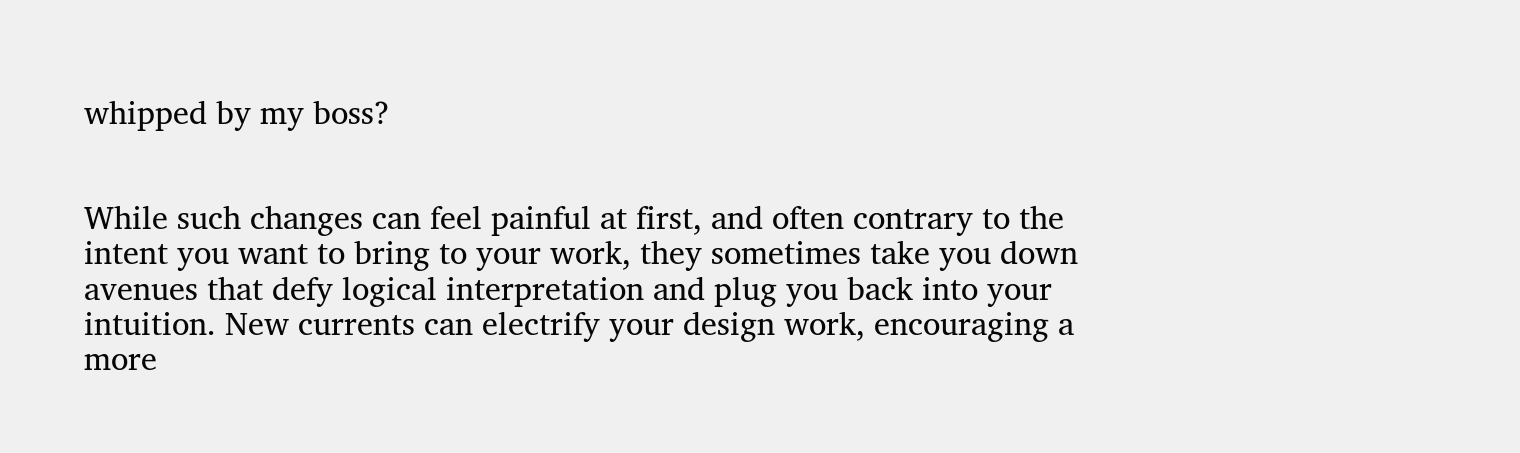whipped by my boss?


While such changes can feel painful at first, and often contrary to the intent you want to bring to your work, they sometimes take you down avenues that defy logical interpretation and plug you back into your intuition. New currents can electrify your design work, encouraging a more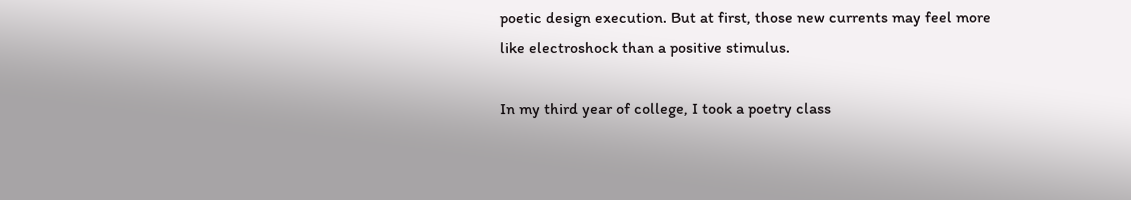poetic design execution. But at first, those new currents may feel more like electroshock than a positive stimulus.

In my third year of college, I took a poetry class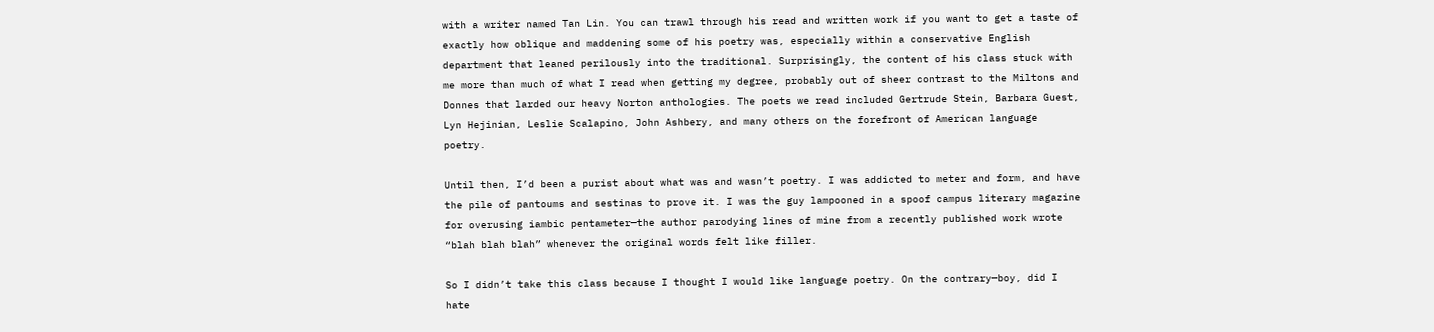with a writer named Tan Lin. You can trawl through his read and written work if you want to get a taste of exactly how oblique and maddening some of his poetry was, especially within a conservative English department that leaned perilously into the traditional. Surprisingly, the content of his class stuck with me more than much of what I read when getting my degree, probably out of sheer contrast to the Miltons and Donnes that larded our heavy Norton anthologies. The poets we read included Gertrude Stein, Barbara Guest, Lyn Hejinian, Leslie Scalapino, John Ashbery, and many others on the forefront of American language poetry.

Until then, I’d been a purist about what was and wasn’t poetry. I was addicted to meter and form, and have the pile of pantoums and sestinas to prove it. I was the guy lampooned in a spoof campus literary magazine for overusing iambic pentameter—the author parodying lines of mine from a recently published work wrote “blah blah blah” whenever the original words felt like filler.

So I didn’t take this class because I thought I would like language poetry. On the contrary—boy, did I hate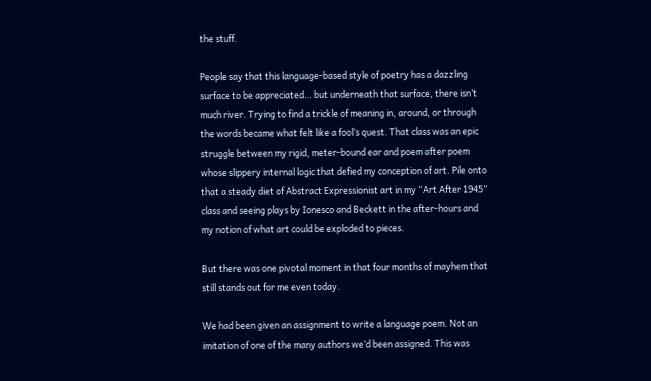the stuff.

People say that this language-based style of poetry has a dazzling surface to be appreciated… but underneath that surface, there isn’t much river. Trying to find a trickle of meaning in, around, or through the words became what felt like a fool’s quest. That class was an epic struggle between my rigid, meter-bound ear and poem after poem whose slippery internal logic that defied my conception of art. Pile onto that a steady diet of Abstract Expressionist art in my “Art After 1945” class and seeing plays by Ionesco and Beckett in the after-hours and my notion of what art could be exploded to pieces.

But there was one pivotal moment in that four months of mayhem that still stands out for me even today.

We had been given an assignment to write a language poem. Not an imitation of one of the many authors we’d been assigned. This was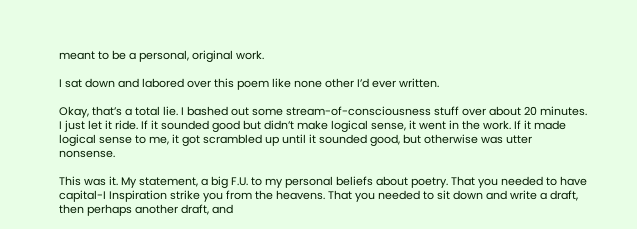meant to be a personal, original work.

I sat down and labored over this poem like none other I’d ever written.

Okay, that’s a total lie. I bashed out some stream-of-consciousness stuff over about 20 minutes. I just let it ride. If it sounded good but didn’t make logical sense, it went in the work. If it made logical sense to me, it got scrambled up until it sounded good, but otherwise was utter nonsense.

This was it. My statement, a big F.U. to my personal beliefs about poetry. That you needed to have capital-I Inspiration strike you from the heavens. That you needed to sit down and write a draft, then perhaps another draft, and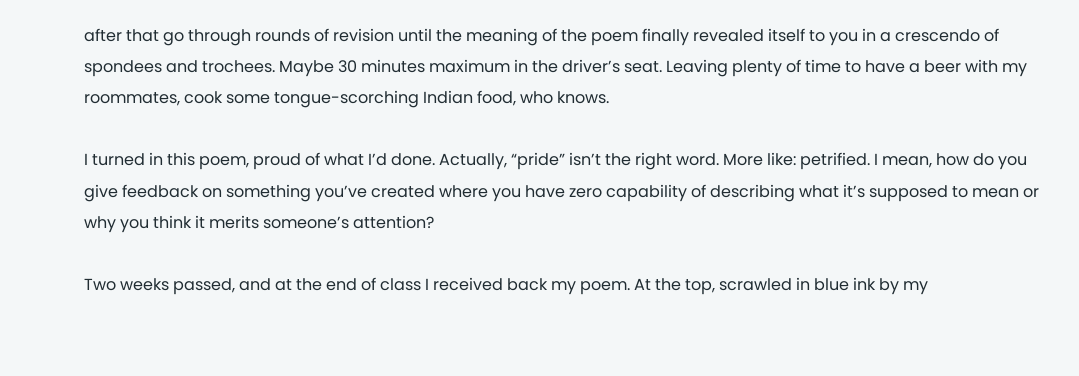after that go through rounds of revision until the meaning of the poem finally revealed itself to you in a crescendo of spondees and trochees. Maybe 30 minutes maximum in the driver’s seat. Leaving plenty of time to have a beer with my roommates, cook some tongue-scorching Indian food, who knows.

I turned in this poem, proud of what I’d done. Actually, “pride” isn’t the right word. More like: petrified. I mean, how do you give feedback on something you’ve created where you have zero capability of describing what it’s supposed to mean or why you think it merits someone’s attention?

Two weeks passed, and at the end of class I received back my poem. At the top, scrawled in blue ink by my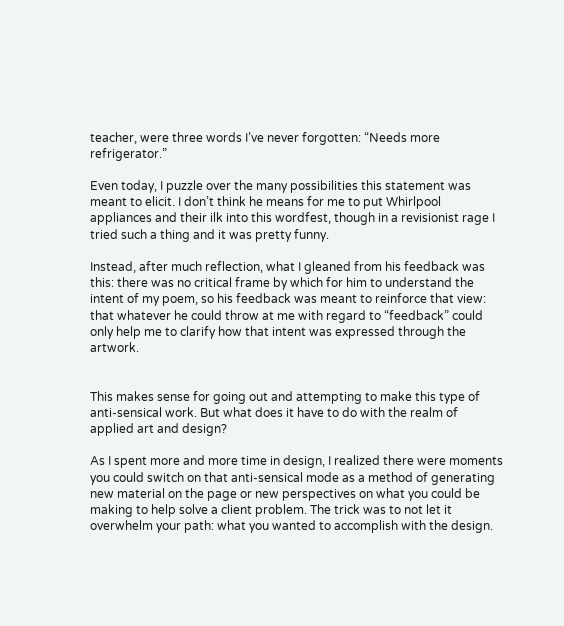teacher, were three words I’ve never forgotten: “Needs more refrigerator.”

Even today, I puzzle over the many possibilities this statement was meant to elicit. I don’t think he means for me to put Whirlpool appliances and their ilk into this wordfest, though in a revisionist rage I tried such a thing and it was pretty funny.

Instead, after much reflection, what I gleaned from his feedback was this: there was no critical frame by which for him to understand the intent of my poem, so his feedback was meant to reinforce that view: that whatever he could throw at me with regard to “feedback” could only help me to clarify how that intent was expressed through the artwork.


This makes sense for going out and attempting to make this type of anti-sensical work. But what does it have to do with the realm of applied art and design?

As I spent more and more time in design, I realized there were moments you could switch on that anti-sensical mode as a method of generating new material on the page or new perspectives on what you could be making to help solve a client problem. The trick was to not let it overwhelm your path: what you wanted to accomplish with the design.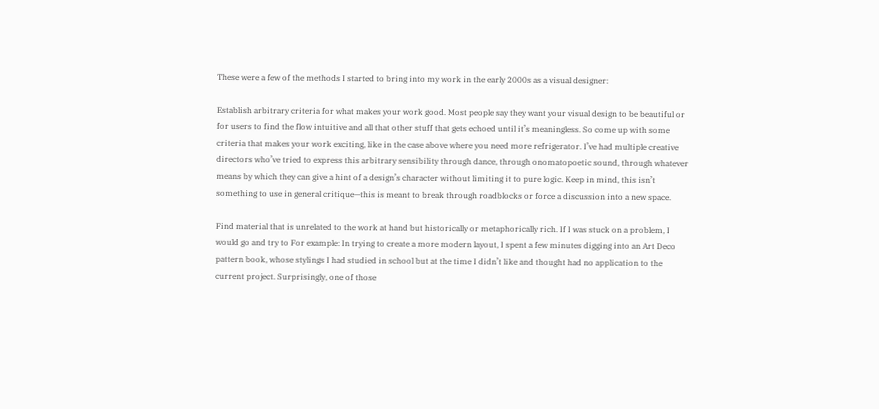These were a few of the methods I started to bring into my work in the early 2000s as a visual designer:

Establish arbitrary criteria for what makes your work good. Most people say they want your visual design to be beautiful or for users to find the flow intuitive and all that other stuff that gets echoed until it’s meaningless. So come up with some criteria that makes your work exciting, like in the case above where you need more refrigerator. I’ve had multiple creative directors who’ve tried to express this arbitrary sensibility through dance, through onomatopoetic sound, through whatever means by which they can give a hint of a design’s character without limiting it to pure logic. Keep in mind, this isn’t something to use in general critique—this is meant to break through roadblocks or force a discussion into a new space.

Find material that is unrelated to the work at hand but historically or metaphorically rich. If I was stuck on a problem, I would go and try to For example: In trying to create a more modern layout, I spent a few minutes digging into an Art Deco pattern book, whose stylings I had studied in school but at the time I didn’t like and thought had no application to the current project. Surprisingly, one of those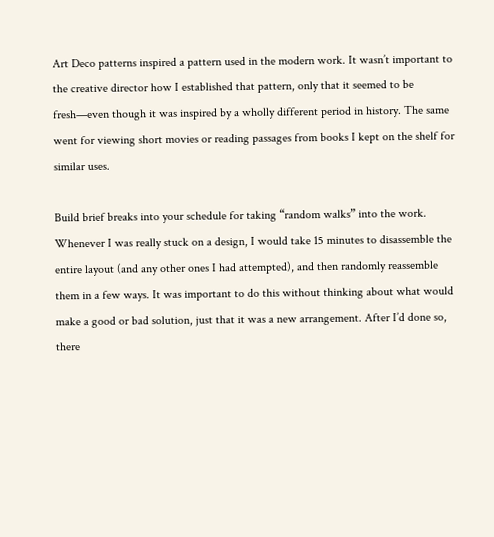Art Deco patterns inspired a pattern used in the modern work. It wasn’t important to the creative director how I established that pattern, only that it seemed to be fresh—even though it was inspired by a wholly different period in history. The same went for viewing short movies or reading passages from books I kept on the shelf for similar uses.

Build brief breaks into your schedule for taking “random walks” into the work. Whenever I was really stuck on a design, I would take 15 minutes to disassemble the entire layout (and any other ones I had attempted), and then randomly reassemble them in a few ways. It was important to do this without thinking about what would make a good or bad solution, just that it was a new arrangement. After I’d done so, there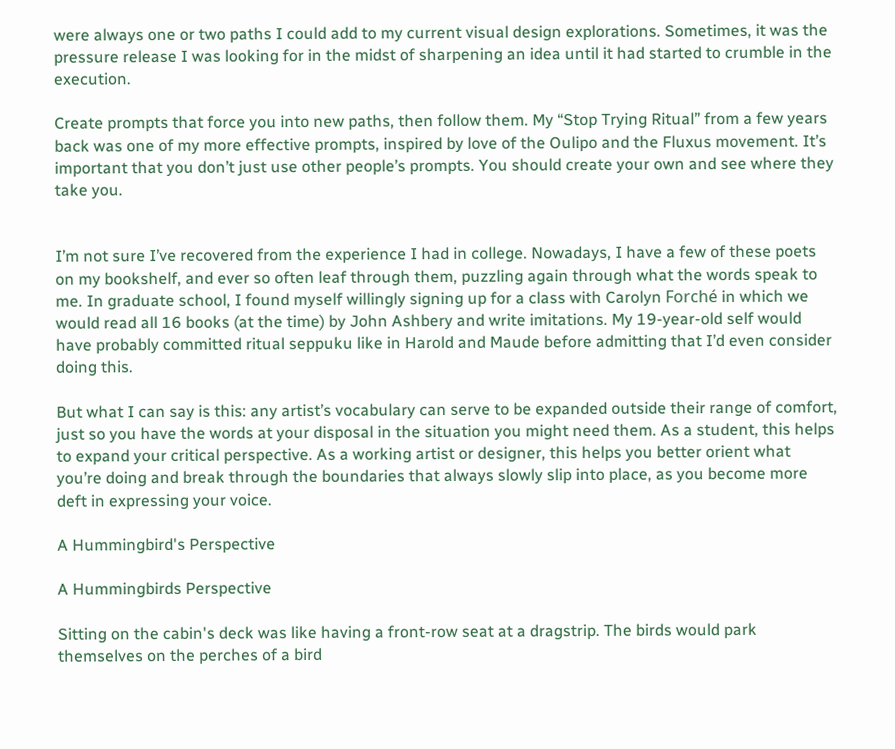were always one or two paths I could add to my current visual design explorations. Sometimes, it was the pressure release I was looking for in the midst of sharpening an idea until it had started to crumble in the execution.

Create prompts that force you into new paths, then follow them. My “Stop Trying Ritual” from a few years back was one of my more effective prompts, inspired by love of the Oulipo and the Fluxus movement. It’s important that you don’t just use other people’s prompts. You should create your own and see where they take you.


I’m not sure I’ve recovered from the experience I had in college. Nowadays, I have a few of these poets on my bookshelf, and ever so often leaf through them, puzzling again through what the words speak to me. In graduate school, I found myself willingly signing up for a class with Carolyn Forché in which we would read all 16 books (at the time) by John Ashbery and write imitations. My 19-year-old self would have probably committed ritual seppuku like in Harold and Maude before admitting that I’d even consider doing this.

But what I can say is this: any artist’s vocabulary can serve to be expanded outside their range of comfort, just so you have the words at your disposal in the situation you might need them. As a student, this helps to expand your critical perspective. As a working artist or designer, this helps you better orient what you’re doing and break through the boundaries that always slowly slip into place, as you become more deft in expressing your voice.

A Hummingbird's Perspective

A Hummingbirds Perspective

Sitting on the cabin's deck was like having a front-row seat at a dragstrip. The birds would park themselves on the perches of a bird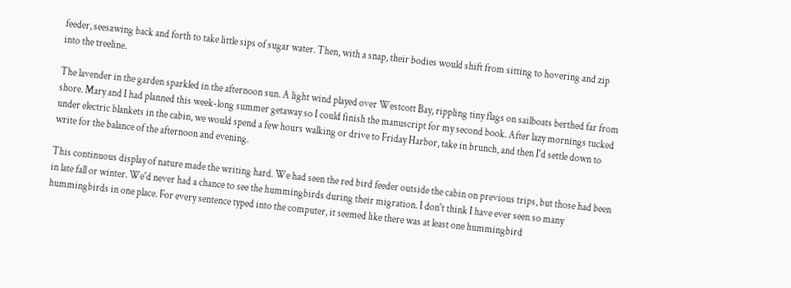feeder, seesawing back and forth to take little sips of sugar water. Then, with a snap, their bodies would shift from sitting to hovering and zip into the treeline.

The lavender in the garden sparkled in the afternoon sun. A light wind played over Westcott Bay, rippling tiny flags on sailboats berthed far from shore. Mary and I had planned this week-long summer getaway so I could finish the manuscript for my second book. After lazy mornings tucked under electric blankets in the cabin, we would spend a few hours walking or drive to Friday Harbor, take in brunch, and then I'd settle down to write for the balance of the afternoon and evening.

This continuous display of nature made the writing hard. We had seen the red bird feeder outside the cabin on previous trips, but those had been in late fall or winter. We'd never had a chance to see the hummingbirds during their migration. I don't think I have ever seen so many hummingbirds in one place. For every sentence typed into the computer, it seemed like there was at least one hummingbird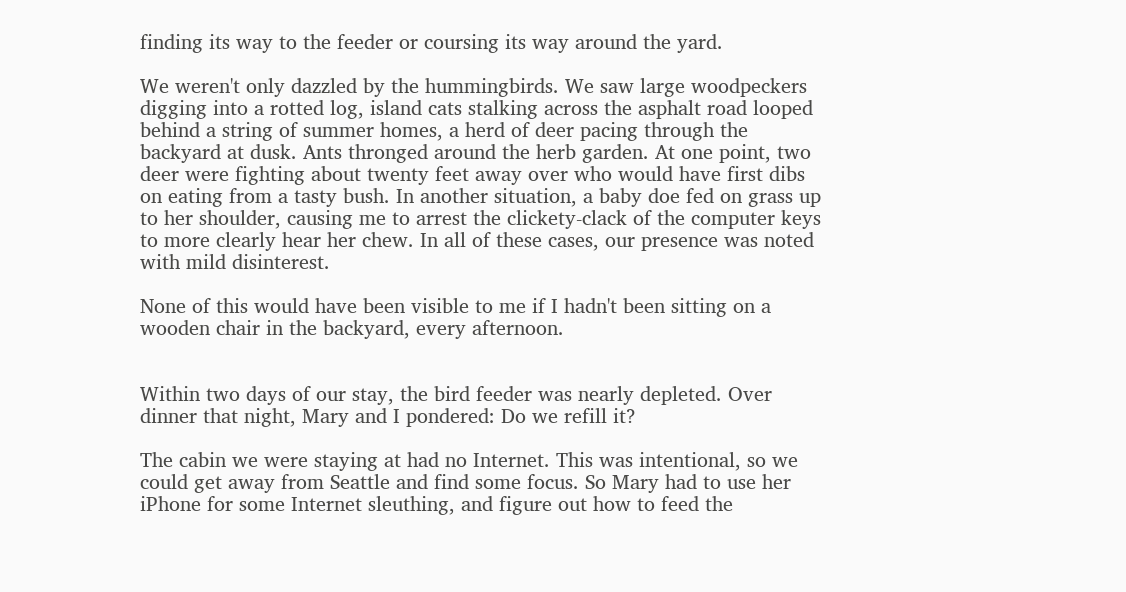finding its way to the feeder or coursing its way around the yard.

We weren't only dazzled by the hummingbirds. We saw large woodpeckers digging into a rotted log, island cats stalking across the asphalt road looped behind a string of summer homes, a herd of deer pacing through the backyard at dusk. Ants thronged around the herb garden. At one point, two deer were fighting about twenty feet away over who would have first dibs on eating from a tasty bush. In another situation, a baby doe fed on grass up to her shoulder, causing me to arrest the clickety-clack of the computer keys to more clearly hear her chew. In all of these cases, our presence was noted with mild disinterest.

None of this would have been visible to me if I hadn't been sitting on a wooden chair in the backyard, every afternoon.


Within two days of our stay, the bird feeder was nearly depleted. Over dinner that night, Mary and I pondered: Do we refill it?

The cabin we were staying at had no Internet. This was intentional, so we could get away from Seattle and find some focus. So Mary had to use her iPhone for some Internet sleuthing, and figure out how to feed the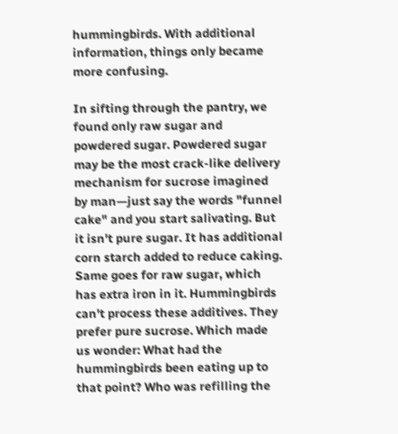hummingbirds. With additional information, things only became more confusing.

In sifting through the pantry, we found only raw sugar and powdered sugar. Powdered sugar may be the most crack-like delivery mechanism for sucrose imagined by man—just say the words "funnel cake" and you start salivating. But it isn't pure sugar. It has additional corn starch added to reduce caking. Same goes for raw sugar, which has extra iron in it. Hummingbirds can't process these additives. They prefer pure sucrose. Which made us wonder: What had the hummingbirds been eating up to that point? Who was refilling the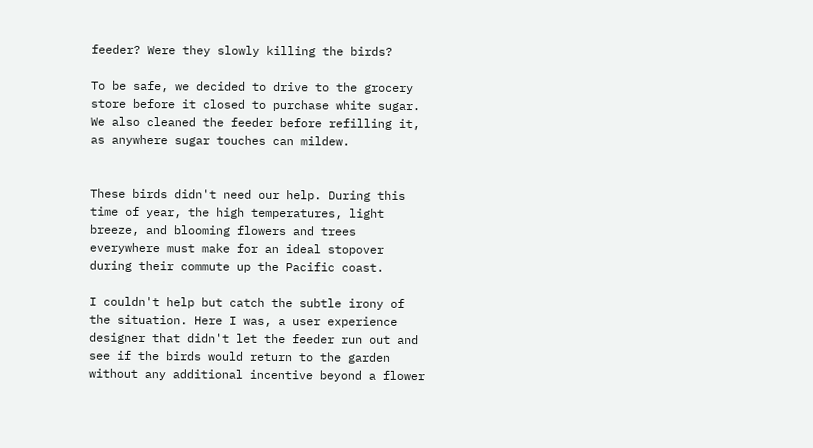feeder? Were they slowly killing the birds?

To be safe, we decided to drive to the grocery store before it closed to purchase white sugar. We also cleaned the feeder before refilling it, as anywhere sugar touches can mildew.


These birds didn't need our help. During this time of year, the high temperatures, light breeze, and blooming flowers and trees everywhere must make for an ideal stopover during their commute up the Pacific coast.

I couldn't help but catch the subtle irony of the situation. Here I was, a user experience designer that didn't let the feeder run out and see if the birds would return to the garden without any additional incentive beyond a flower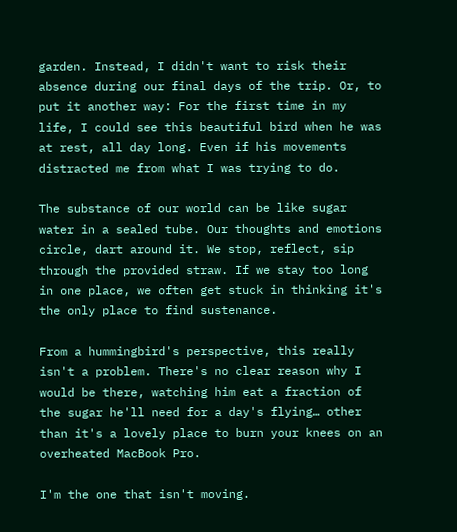garden. Instead, I didn't want to risk their absence during our final days of the trip. Or, to put it another way: For the first time in my life, I could see this beautiful bird when he was at rest, all day long. Even if his movements distracted me from what I was trying to do.

The substance of our world can be like sugar water in a sealed tube. Our thoughts and emotions circle, dart around it. We stop, reflect, sip through the provided straw. If we stay too long in one place, we often get stuck in thinking it's the only place to find sustenance.

From a hummingbird's perspective, this really isn't a problem. There's no clear reason why I would be there, watching him eat a fraction of the sugar he'll need for a day's flying… other than it's a lovely place to burn your knees on an overheated MacBook Pro.

I'm the one that isn't moving.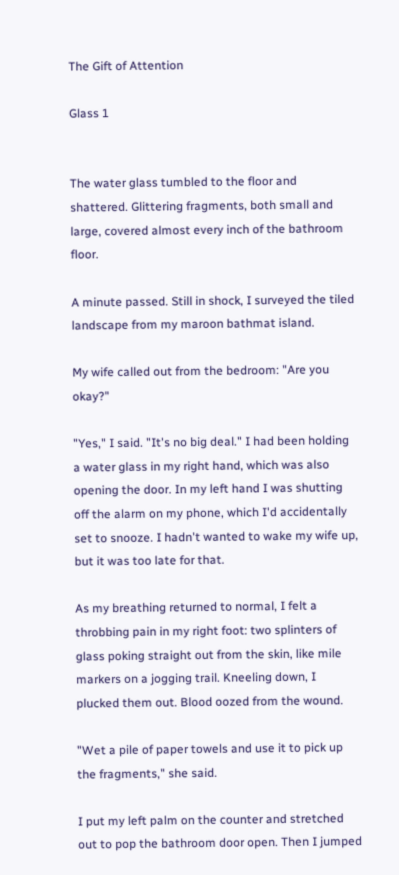The Gift of Attention

Glass 1


The water glass tumbled to the floor and shattered. Glittering fragments, both small and large, covered almost every inch of the bathroom floor.

A minute passed. Still in shock, I surveyed the tiled landscape from my maroon bathmat island.

My wife called out from the bedroom: "Are you okay?"

"Yes," I said. "It's no big deal." I had been holding a water glass in my right hand, which was also opening the door. In my left hand I was shutting off the alarm on my phone, which I'd accidentally set to snooze. I hadn't wanted to wake my wife up, but it was too late for that.

As my breathing returned to normal, I felt a throbbing pain in my right foot: two splinters of glass poking straight out from the skin, like mile markers on a jogging trail. Kneeling down, I plucked them out. Blood oozed from the wound.

"Wet a pile of paper towels and use it to pick up the fragments," she said.

I put my left palm on the counter and stretched out to pop the bathroom door open. Then I jumped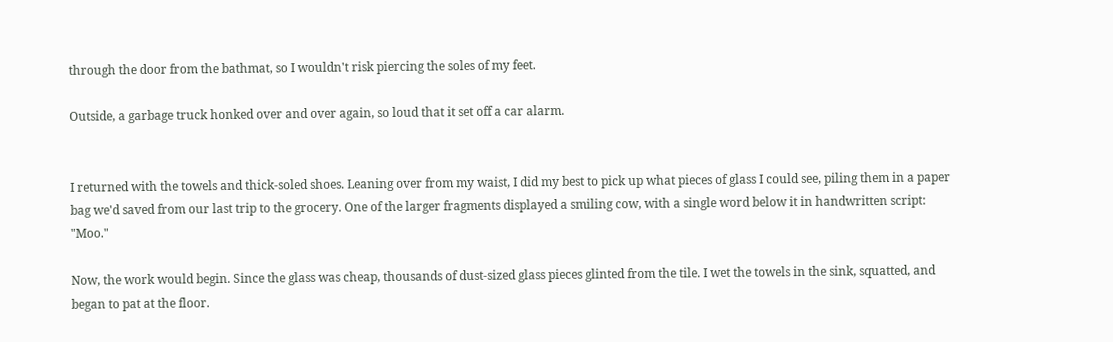through the door from the bathmat, so I wouldn't risk piercing the soles of my feet.

Outside, a garbage truck honked over and over again, so loud that it set off a car alarm.


I returned with the towels and thick-soled shoes. Leaning over from my waist, I did my best to pick up what pieces of glass I could see, piling them in a paper bag we'd saved from our last trip to the grocery. One of the larger fragments displayed a smiling cow, with a single word below it in handwritten script: "Moo."

Now, the work would begin. Since the glass was cheap, thousands of dust-sized glass pieces glinted from the tile. I wet the towels in the sink, squatted, and began to pat at the floor.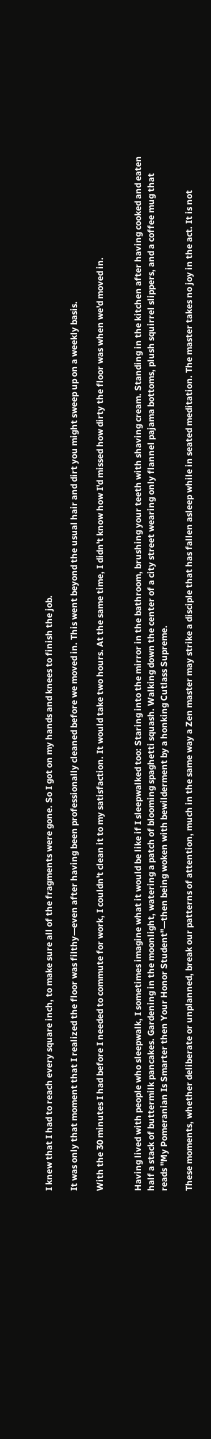I knew that I had to reach every square inch, to make sure all of the fragments were gone. So I got on my hands and knees to finish the job.

It was only that moment that I realized the floor was filthy—even after having been professionally cleaned before we moved in. This went beyond the usual hair and dirt you might sweep up on a weekly basis.

With the 30 minutes I had before I needed to commute for work, I couldn't clean it to my satisfaction. It would take two hours. At the same time, I didn't know how I'd missed how dirty the floor was when we'd moved in.


Having lived with people who sleepwalk, I sometimes imagine what it would be like if I sleepwalked too: Staring into the mirror in the bathroom, brushing your teeth with shaving cream. Standing in the kitchen after having cooked and eaten half a stack of buttermilk pancakes. Gardening in the moonlight, watering a patch of blooming spaghetti squash. Walking down the center of a city street wearing only flannel pajama bottoms, plush squirrel slippers, and a coffee mug that reads "My Pomeranian Is Smarter then Your Honor Student"—then being woken with bewilderment by a honking Cutlass Supreme.

These moments, whether deliberate or unplanned, break our patterns of attention, much in the same way a Zen master may strike a disciple that has fallen asleep while in seated meditation. The master takes no joy in the act. It is not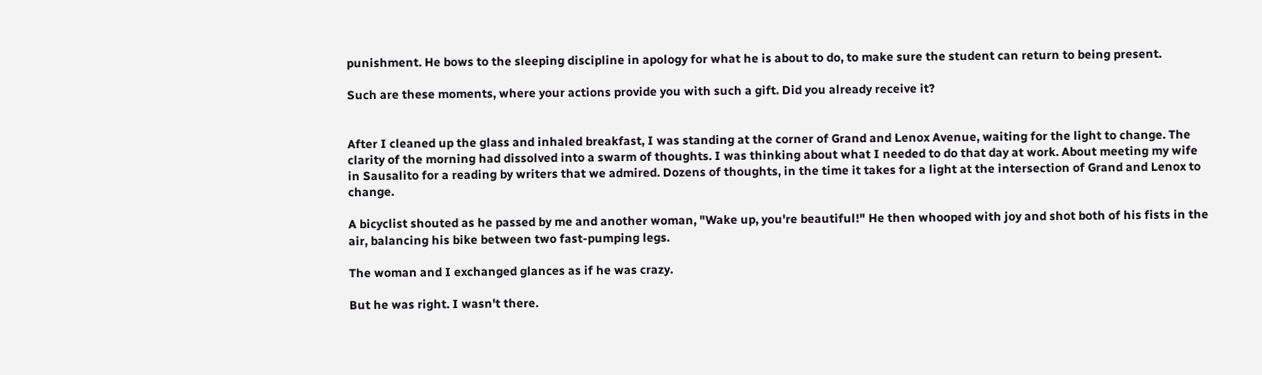punishment. He bows to the sleeping discipline in apology for what he is about to do, to make sure the student can return to being present.

Such are these moments, where your actions provide you with such a gift. Did you already receive it?


After I cleaned up the glass and inhaled breakfast, I was standing at the corner of Grand and Lenox Avenue, waiting for the light to change. The clarity of the morning had dissolved into a swarm of thoughts. I was thinking about what I needed to do that day at work. About meeting my wife in Sausalito for a reading by writers that we admired. Dozens of thoughts, in the time it takes for a light at the intersection of Grand and Lenox to change.

A bicyclist shouted as he passed by me and another woman, "Wake up, you're beautiful!" He then whooped with joy and shot both of his fists in the air, balancing his bike between two fast-pumping legs.

The woman and I exchanged glances as if he was crazy.

But he was right. I wasn't there.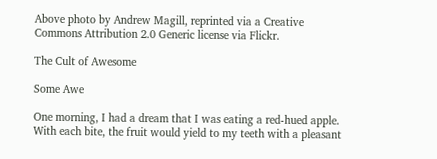Above photo by Andrew Magill, reprinted via a Creative Commons Attribution 2.0 Generic license via Flickr.

The Cult of Awesome

Some Awe

One morning, I had a dream that I was eating a red-hued apple. With each bite, the fruit would yield to my teeth with a pleasant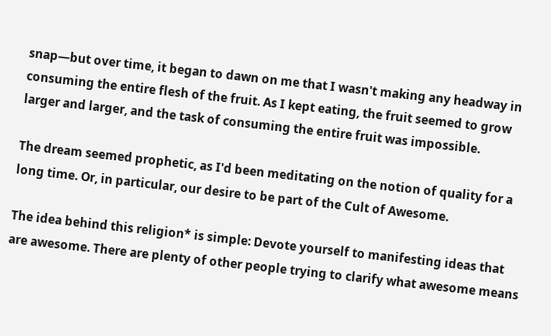snap—but over time, it began to dawn on me that I wasn't making any headway in consuming the entire flesh of the fruit. As I kept eating, the fruit seemed to grow larger and larger, and the task of consuming the entire fruit was impossible.

The dream seemed prophetic, as I'd been meditating on the notion of quality for a long time. Or, in particular, our desire to be part of the Cult of Awesome.

The idea behind this religion* is simple: Devote yourself to manifesting ideas that are awesome. There are plenty of other people trying to clarify what awesome means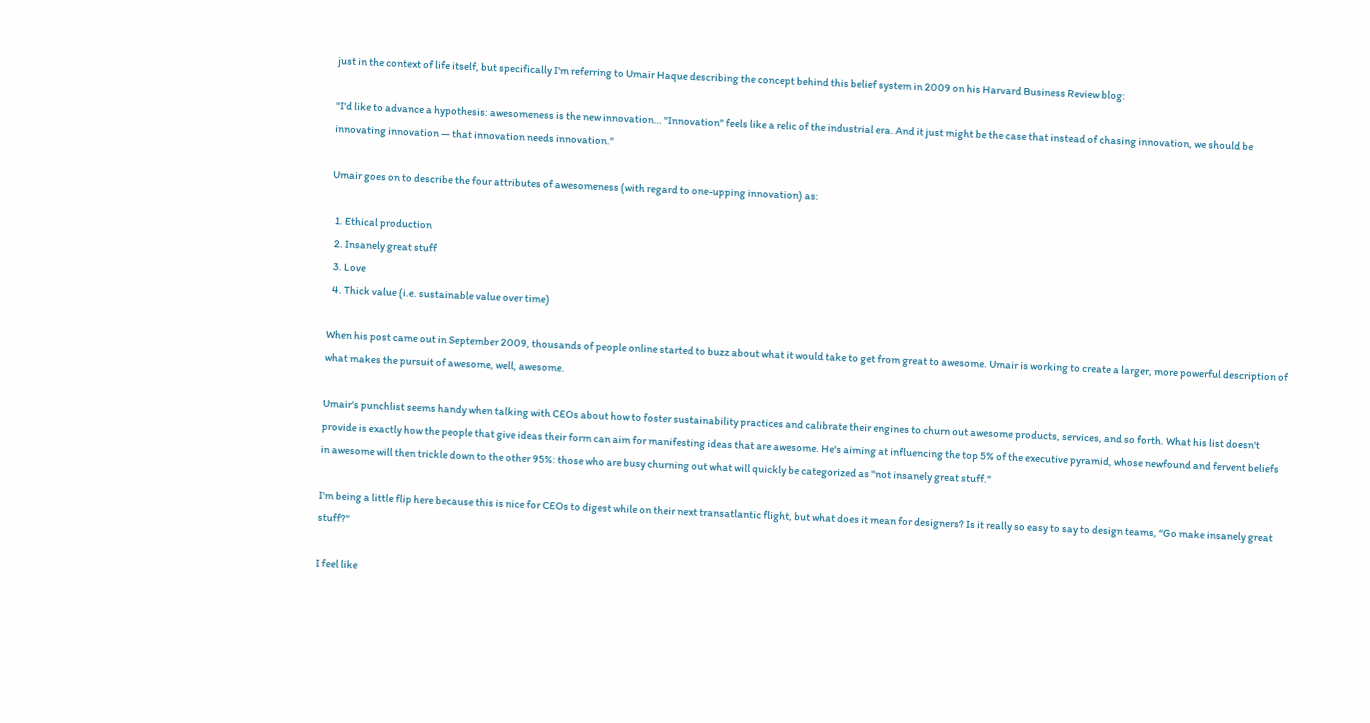just in the context of life itself, but specifically I'm referring to Umair Haque describing the concept behind this belief system in 2009 on his Harvard Business Review blog:

"I'd like to advance a hypothesis: awesomeness is the new innovation… "Innovation" feels like a relic of the industrial era. And it just might be the case that instead of chasing innovation, we should be innovating innovation — that innovation needs innovation."

Umair goes on to describe the four attributes of awesomeness (with regard to one-upping innovation) as:

  1. Ethical production
  2. Insanely great stuff
  3. Love
  4. Thick value (i.e. sustainable value over time)

When his post came out in September 2009, thousands of people online started to buzz about what it would take to get from great to awesome. Umair is working to create a larger, more powerful description of what makes the pursuit of awesome, well, awesome.

Umair's punchlist seems handy when talking with CEOs about how to foster sustainability practices and calibrate their engines to churn out awesome products, services, and so forth. What his list doesn't provide is exactly how the people that give ideas their form can aim for manifesting ideas that are awesome. He's aiming at influencing the top 5% of the executive pyramid, whose newfound and fervent beliefs in awesome will then trickle down to the other 95%: those who are busy churning out what will quickly be categorized as "not insanely great stuff."

I'm being a little flip here because this is nice for CEOs to digest while on their next transatlantic flight, but what does it mean for designers? Is it really so easy to say to design teams, “Go make insanely great stuff?"

I feel like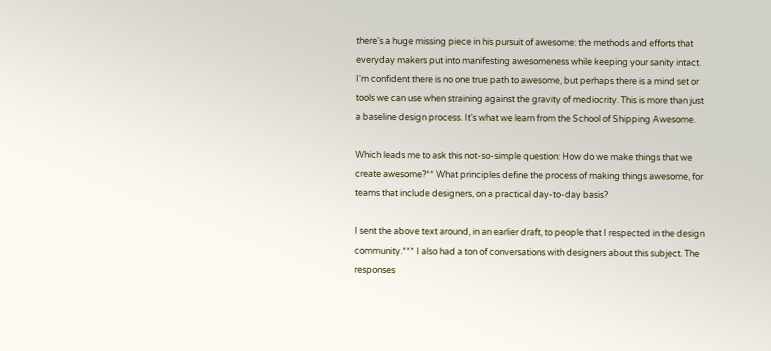there's a huge missing piece in his pursuit of awesome: the methods and efforts that everyday makers put into manifesting awesomeness while keeping your sanity intact. I'm confident there is no one true path to awesome, but perhaps there is a mind set or tools we can use when straining against the gravity of mediocrity. This is more than just a baseline design process. It's what we learn from the School of Shipping Awesome.

Which leads me to ask this not-so-simple question: How do we make things that we create awesome?** What principles define the process of making things awesome, for teams that include designers, on a practical day-to-day basis?

I sent the above text around, in an earlier draft, to people that I respected in the design community.*** I also had a ton of conversations with designers about this subject. The responses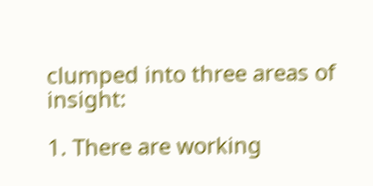clumped into three areas of insight:

1. There are working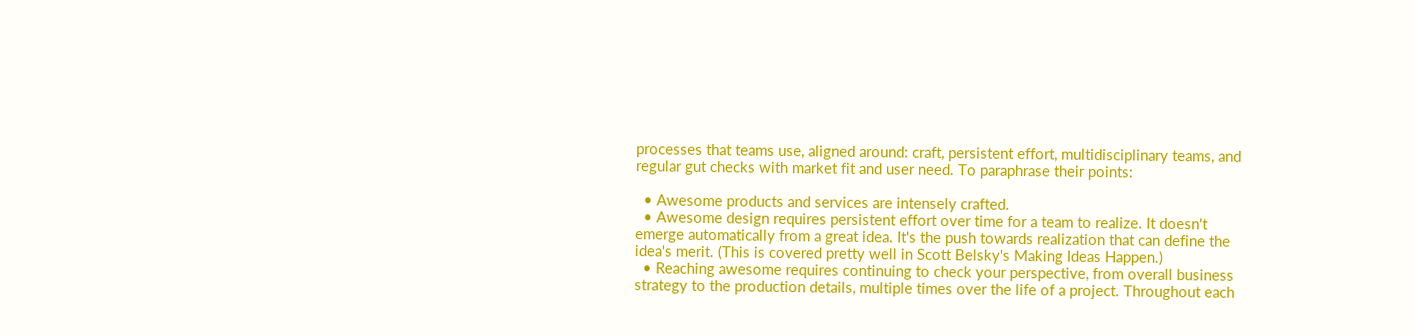processes that teams use, aligned around: craft, persistent effort, multidisciplinary teams, and regular gut checks with market fit and user need. To paraphrase their points:

  • Awesome products and services are intensely crafted.
  • Awesome design requires persistent effort over time for a team to realize. It doesn't emerge automatically from a great idea. It's the push towards realization that can define the idea's merit. (This is covered pretty well in Scott Belsky's Making Ideas Happen.)
  • Reaching awesome requires continuing to check your perspective, from overall business strategy to the production details, multiple times over the life of a project. Throughout each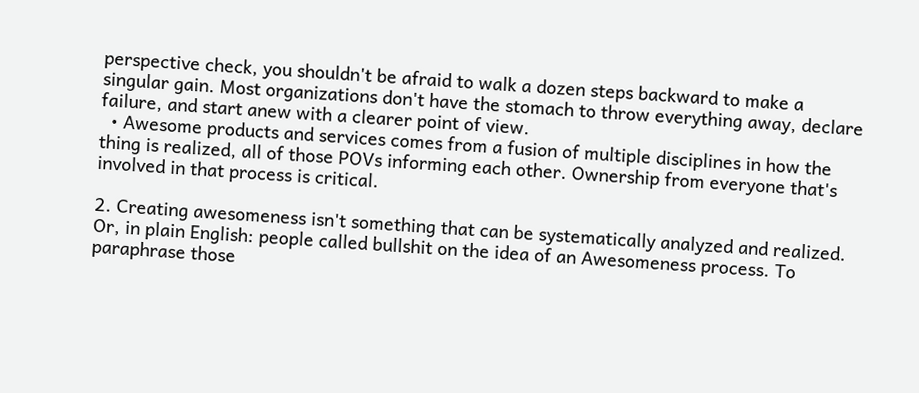perspective check, you shouldn't be afraid to walk a dozen steps backward to make a singular gain. Most organizations don't have the stomach to throw everything away, declare failure, and start anew with a clearer point of view.
  • Awesome products and services comes from a fusion of multiple disciplines in how the thing is realized, all of those POVs informing each other. Ownership from everyone that's involved in that process is critical.

2. Creating awesomeness isn't something that can be systematically analyzed and realized. Or, in plain English: people called bullshit on the idea of an Awesomeness process. To paraphrase those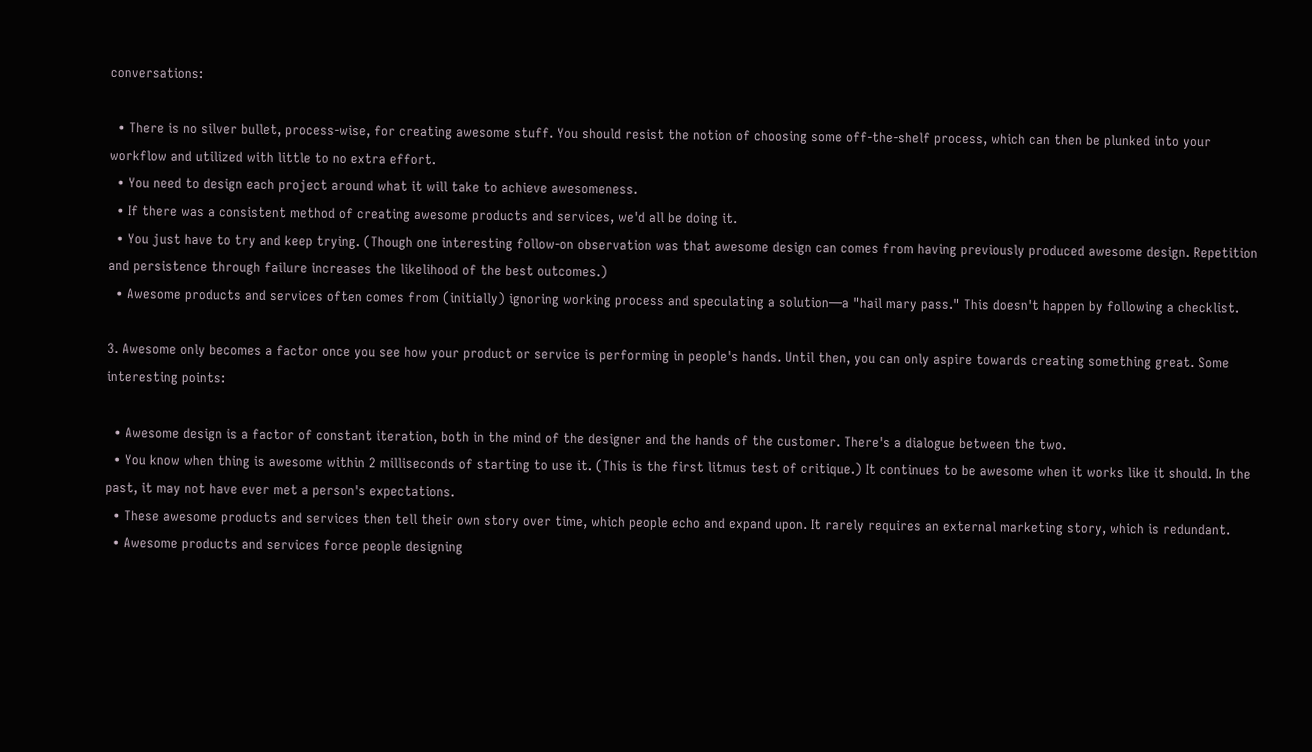conversations:

  • There is no silver bullet, process-wise, for creating awesome stuff. You should resist the notion of choosing some off-the-shelf process, which can then be plunked into your workflow and utilized with little to no extra effort.
  • You need to design each project around what it will take to achieve awesomeness.
  • If there was a consistent method of creating awesome products and services, we'd all be doing it.
  • You just have to try and keep trying. (Though one interesting follow-on observation was that awesome design can comes from having previously produced awesome design. Repetition and persistence through failure increases the likelihood of the best outcomes.)
  • Awesome products and services often comes from (initially) ignoring working process and speculating a solution—a "hail mary pass." This doesn't happen by following a checklist.

3. Awesome only becomes a factor once you see how your product or service is performing in people's hands. Until then, you can only aspire towards creating something great. Some interesting points:

  • Awesome design is a factor of constant iteration, both in the mind of the designer and the hands of the customer. There's a dialogue between the two.
  • You know when thing is awesome within 2 milliseconds of starting to use it. (This is the first litmus test of critique.) It continues to be awesome when it works like it should. In the past, it may not have ever met a person's expectations.
  • These awesome products and services then tell their own story over time, which people echo and expand upon. It rarely requires an external marketing story, which is redundant.
  • Awesome products and services force people designing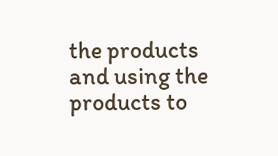the products and using the products to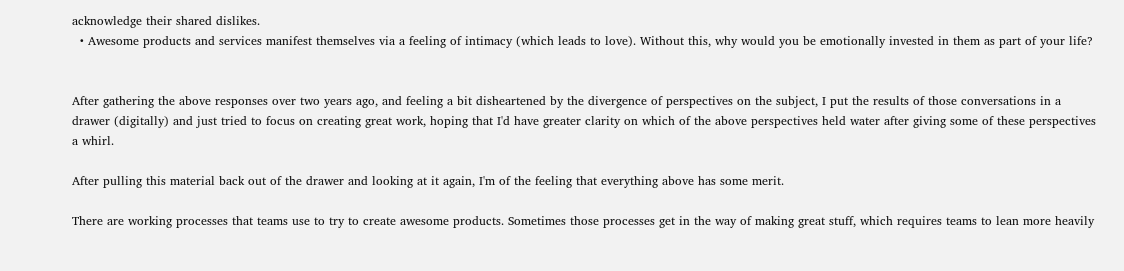acknowledge their shared dislikes.
  • Awesome products and services manifest themselves via a feeling of intimacy (which leads to love). Without this, why would you be emotionally invested in them as part of your life?


After gathering the above responses over two years ago, and feeling a bit disheartened by the divergence of perspectives on the subject, I put the results of those conversations in a drawer (digitally) and just tried to focus on creating great work, hoping that I'd have greater clarity on which of the above perspectives held water after giving some of these perspectives a whirl.

After pulling this material back out of the drawer and looking at it again, I'm of the feeling that everything above has some merit.

There are working processes that teams use to try to create awesome products. Sometimes those processes get in the way of making great stuff, which requires teams to lean more heavily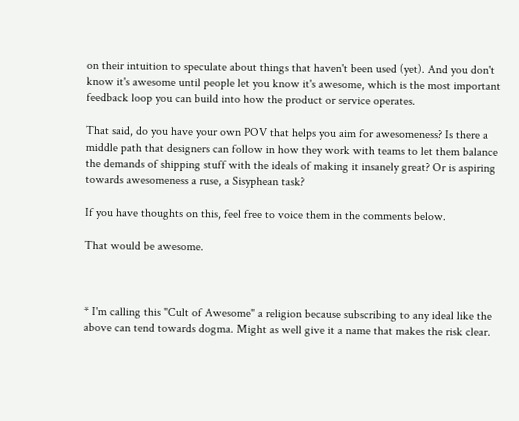on their intuition to speculate about things that haven't been used (yet). And you don't know it's awesome until people let you know it's awesome, which is the most important feedback loop you can build into how the product or service operates.

That said, do you have your own POV that helps you aim for awesomeness? Is there a middle path that designers can follow in how they work with teams to let them balance the demands of shipping stuff with the ideals of making it insanely great? Or is aspiring towards awesomeness a ruse, a Sisyphean task?

If you have thoughts on this, feel free to voice them in the comments below.

That would be awesome.



* I'm calling this "Cult of Awesome" a religion because subscribing to any ideal like the above can tend towards dogma. Might as well give it a name that makes the risk clear.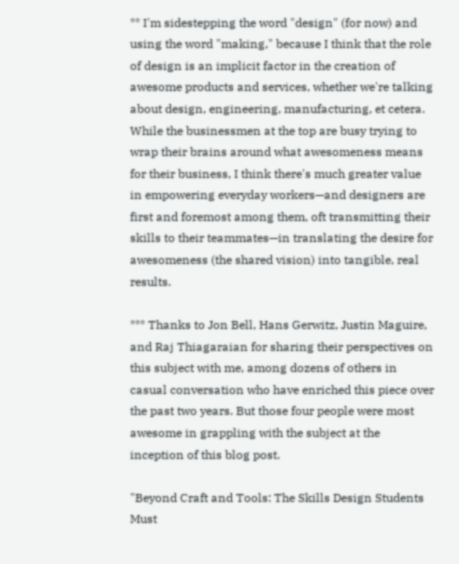** I'm sidestepping the word "design" (for now) and using the word "making," because I think that the role of design is an implicit factor in the creation of awesome products and services, whether we're talking about design, engineering, manufacturing, et cetera. While the businessmen at the top are busy trying to wrap their brains around what awesomeness means for their business, I think there's much greater value in empowering everyday workers—and designers are first and foremost among them, oft transmitting their skills to their teammates—in translating the desire for awesomeness (the shared vision) into tangible, real results.

*** Thanks to Jon Bell, Hans Gerwitz, Justin Maguire, and Raj Thiagaraian for sharing their perspectives on this subject with me, among dozens of others in casual conversation who have enriched this piece over the past two years. But those four people were most awesome in grappling with the subject at the inception of this blog post.

"Beyond Craft and Tools: The Skills Design Students Must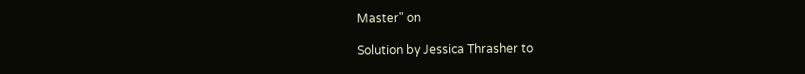Master" on

Solution by Jessica Thrasher to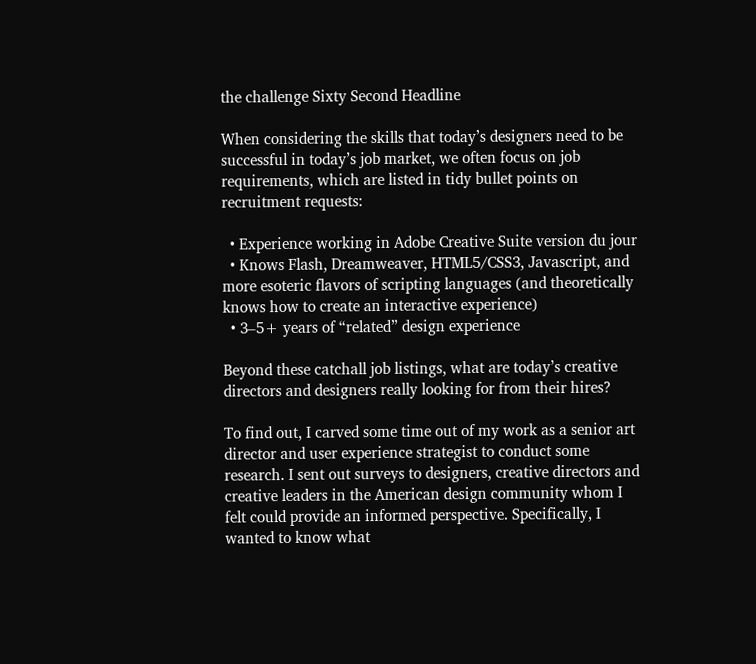the challenge Sixty Second Headline

When considering the skills that today’s designers need to be successful in today’s job market, we often focus on job requirements, which are listed in tidy bullet points on recruitment requests:

  • Experience working in Adobe Creative Suite version du jour
  • Knows Flash, Dreamweaver, HTML5/CSS3, Javascript, and more esoteric flavors of scripting languages (and theoretically knows how to create an interactive experience)
  • 3–5+ years of “related” design experience

Beyond these catchall job listings, what are today’s creative directors and designers really looking for from their hires?

To find out, I carved some time out of my work as a senior art director and user experience strategist to conduct some research. I sent out surveys to designers, creative directors and creative leaders in the American design community whom I felt could provide an informed perspective. Specifically, I wanted to know what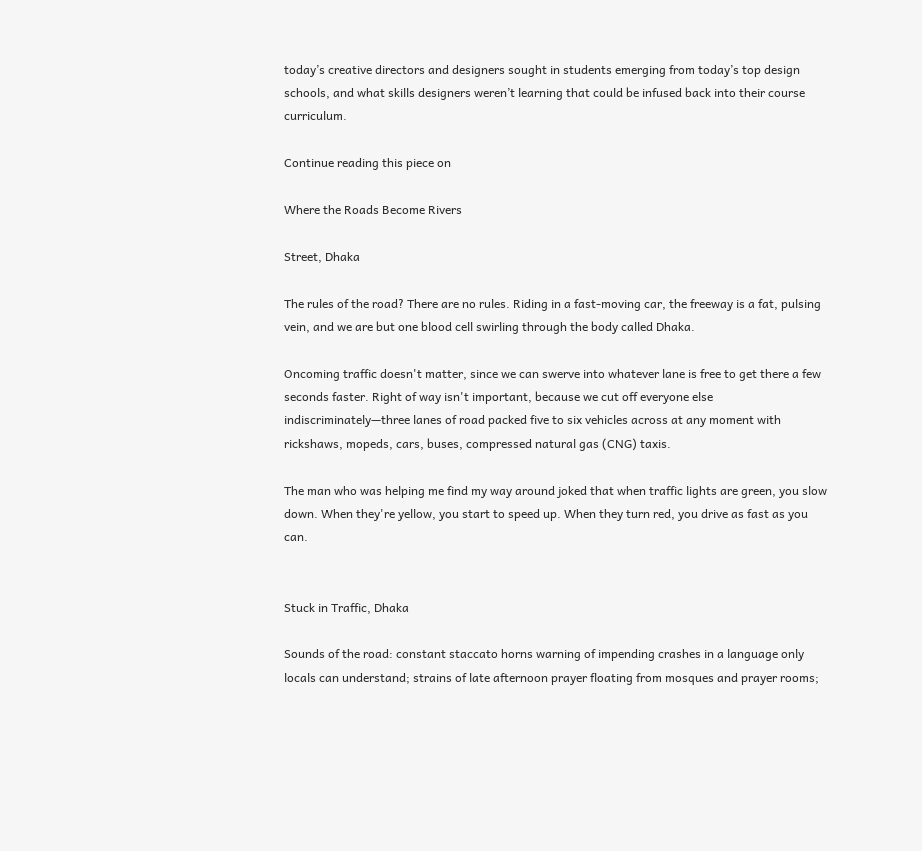today’s creative directors and designers sought in students emerging from today’s top design schools, and what skills designers weren’t learning that could be infused back into their course curriculum.

Continue reading this piece on

Where the Roads Become Rivers

Street, Dhaka

The rules of the road? There are no rules. Riding in a fast-moving car, the freeway is a fat, pulsing vein, and we are but one blood cell swirling through the body called Dhaka.

Oncoming traffic doesn't matter, since we can swerve into whatever lane is free to get there a few seconds faster. Right of way isn't important, because we cut off everyone else indiscriminately—three lanes of road packed five to six vehicles across at any moment with rickshaws, mopeds, cars, buses, compressed natural gas (CNG) taxis.

The man who was helping me find my way around joked that when traffic lights are green, you slow down. When they're yellow, you start to speed up. When they turn red, you drive as fast as you can.


Stuck in Traffic, Dhaka

Sounds of the road: constant staccato horns warning of impending crashes in a language only locals can understand; strains of late afternoon prayer floating from mosques and prayer rooms;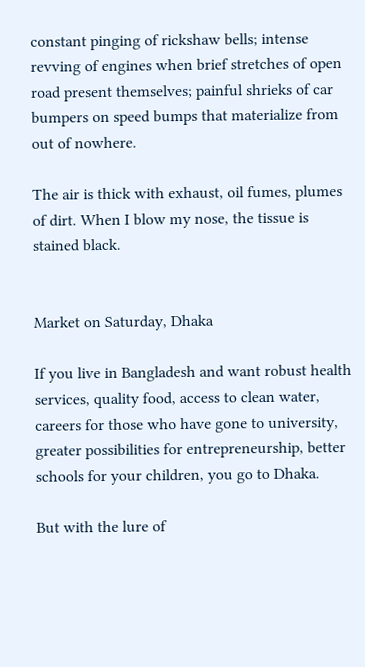constant pinging of rickshaw bells; intense revving of engines when brief stretches of open road present themselves; painful shrieks of car bumpers on speed bumps that materialize from out of nowhere.

The air is thick with exhaust, oil fumes, plumes of dirt. When I blow my nose, the tissue is stained black.


Market on Saturday, Dhaka

If you live in Bangladesh and want robust health services, quality food, access to clean water, careers for those who have gone to university, greater possibilities for entrepreneurship, better schools for your children, you go to Dhaka.

But with the lure of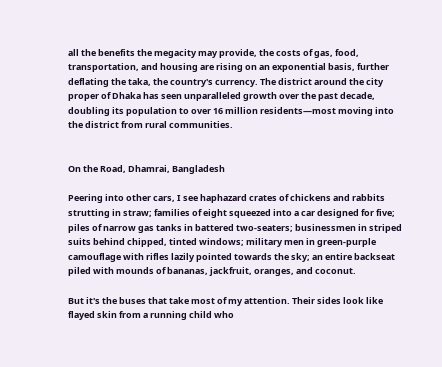all the benefits the megacity may provide, the costs of gas, food, transportation, and housing are rising on an exponential basis, further deflating the taka, the country's currency. The district around the city proper of Dhaka has seen unparalleled growth over the past decade, doubling its population to over 16 million residents—most moving into the district from rural communities.


On the Road, Dhamrai, Bangladesh

Peering into other cars, I see haphazard crates of chickens and rabbits strutting in straw; families of eight squeezed into a car designed for five; piles of narrow gas tanks in battered two-seaters; businessmen in striped suits behind chipped, tinted windows; military men in green-purple camouflage with rifles lazily pointed towards the sky; an entire backseat piled with mounds of bananas, jackfruit, oranges, and coconut.

But it's the buses that take most of my attention. Their sides look like flayed skin from a running child who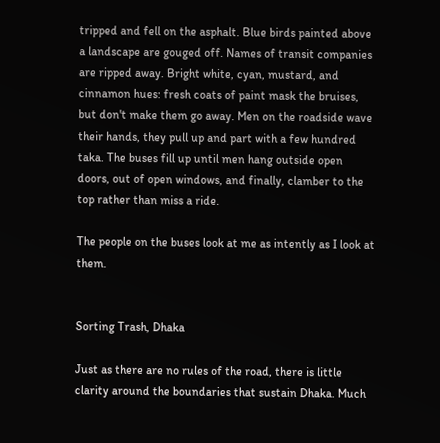tripped and fell on the asphalt. Blue birds painted above a landscape are gouged off. Names of transit companies are ripped away. Bright white, cyan, mustard, and cinnamon hues: fresh coats of paint mask the bruises, but don't make them go away. Men on the roadside wave their hands, they pull up and part with a few hundred taka. The buses fill up until men hang outside open doors, out of open windows, and finally, clamber to the top rather than miss a ride.

The people on the buses look at me as intently as I look at them.


Sorting Trash, Dhaka

Just as there are no rules of the road, there is little clarity around the boundaries that sustain Dhaka. Much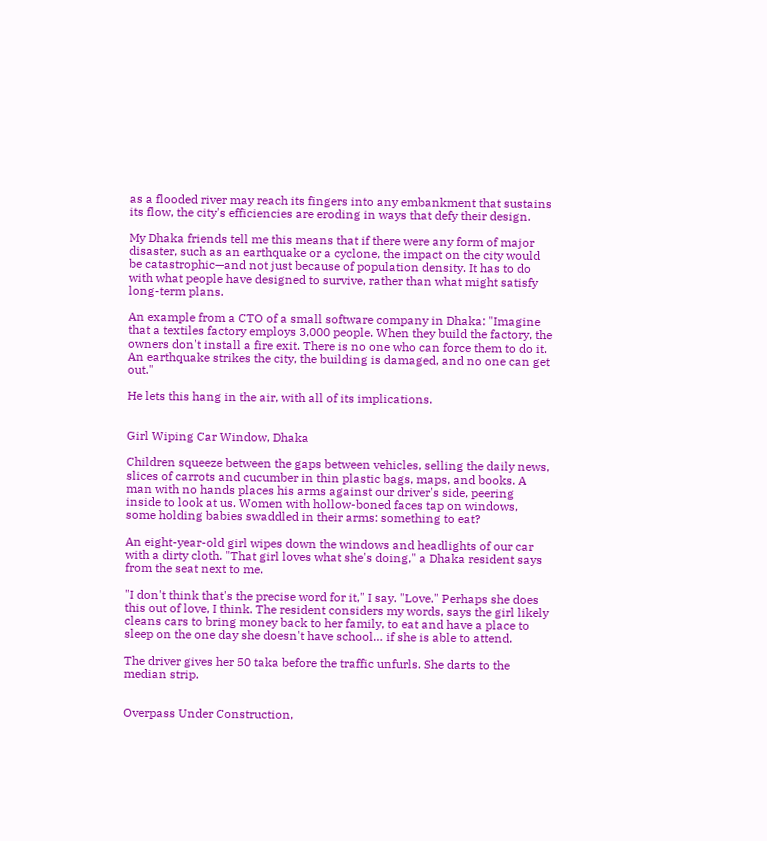as a flooded river may reach its fingers into any embankment that sustains its flow, the city's efficiencies are eroding in ways that defy their design.

My Dhaka friends tell me this means that if there were any form of major disaster, such as an earthquake or a cyclone, the impact on the city would be catastrophic—and not just because of population density. It has to do with what people have designed to survive, rather than what might satisfy long-term plans.

An example from a CTO of a small software company in Dhaka: "Imagine that a textiles factory employs 3,000 people. When they build the factory, the owners don't install a fire exit. There is no one who can force them to do it. An earthquake strikes the city, the building is damaged, and no one can get out."

He lets this hang in the air, with all of its implications.


Girl Wiping Car Window, Dhaka

Children squeeze between the gaps between vehicles, selling the daily news, slices of carrots and cucumber in thin plastic bags, maps, and books. A man with no hands places his arms against our driver's side, peering inside to look at us. Women with hollow-boned faces tap on windows, some holding babies swaddled in their arms: something to eat?

An eight-year-old girl wipes down the windows and headlights of our car with a dirty cloth. "That girl loves what she's doing," a Dhaka resident says from the seat next to me.

"I don't think that's the precise word for it," I say. "Love." Perhaps she does this out of love, I think. The resident considers my words, says the girl likely cleans cars to bring money back to her family, to eat and have a place to sleep on the one day she doesn't have school… if she is able to attend.

The driver gives her 50 taka before the traffic unfurls. She darts to the median strip.


Overpass Under Construction,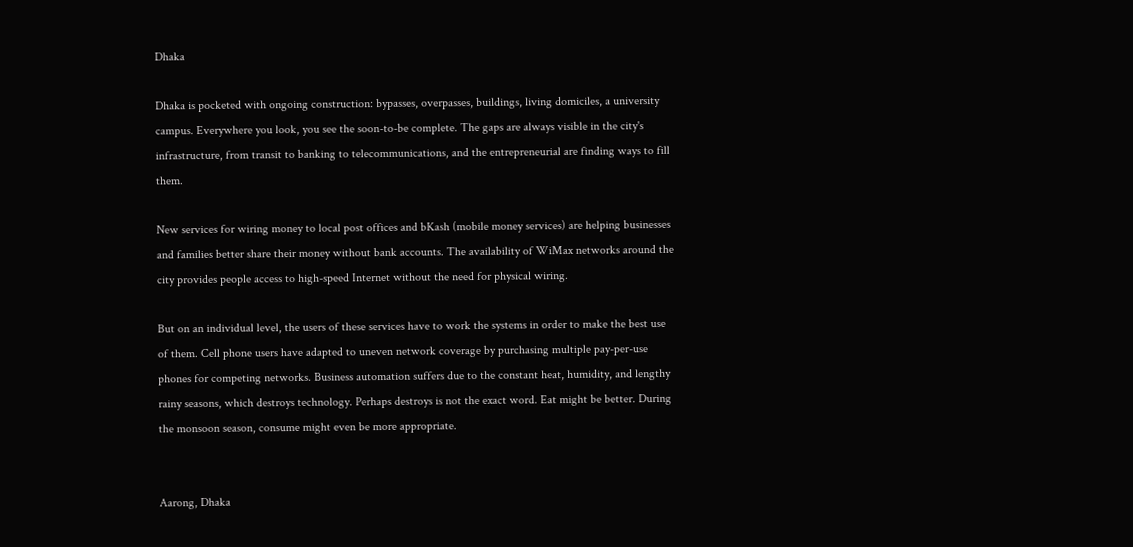Dhaka

Dhaka is pocketed with ongoing construction: bypasses, overpasses, buildings, living domiciles, a university campus. Everywhere you look, you see the soon-to-be complete. The gaps are always visible in the city's infrastructure, from transit to banking to telecommunications, and the entrepreneurial are finding ways to fill them.

New services for wiring money to local post offices and bKash (mobile money services) are helping businesses and families better share their money without bank accounts. The availability of WiMax networks around the city provides people access to high-speed Internet without the need for physical wiring.

But on an individual level, the users of these services have to work the systems in order to make the best use of them. Cell phone users have adapted to uneven network coverage by purchasing multiple pay-per-use phones for competing networks. Business automation suffers due to the constant heat, humidity, and lengthy rainy seasons, which destroys technology. Perhaps destroys is not the exact word. Eat might be better. During the monsoon season, consume might even be more appropriate.


Aarong, Dhaka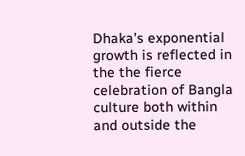Dhaka's exponential growth is reflected in the the fierce celebration of Bangla culture both within and outside the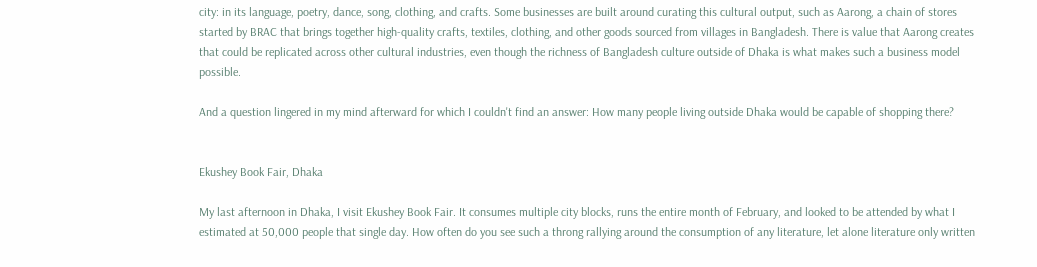city: in its language, poetry, dance, song, clothing, and crafts. Some businesses are built around curating this cultural output, such as Aarong, a chain of stores started by BRAC that brings together high-quality crafts, textiles, clothing, and other goods sourced from villages in Bangladesh. There is value that Aarong creates that could be replicated across other cultural industries, even though the richness of Bangladesh culture outside of Dhaka is what makes such a business model possible.

And a question lingered in my mind afterward for which I couldn't find an answer: How many people living outside Dhaka would be capable of shopping there?


Ekushey Book Fair, Dhaka

My last afternoon in Dhaka, I visit Ekushey Book Fair. It consumes multiple city blocks, runs the entire month of February, and looked to be attended by what I estimated at 50,000 people that single day. How often do you see such a throng rallying around the consumption of any literature, let alone literature only written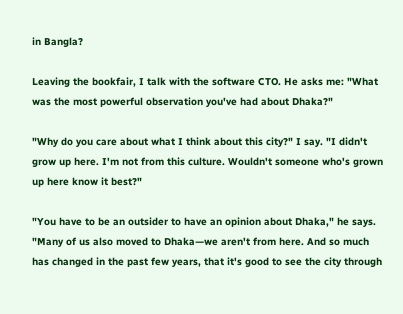in Bangla?

Leaving the bookfair, I talk with the software CTO. He asks me: "What was the most powerful observation you've had about Dhaka?"

"Why do you care about what I think about this city?" I say. "I didn't grow up here. I'm not from this culture. Wouldn't someone who's grown up here know it best?"

"You have to be an outsider to have an opinion about Dhaka," he says. "Many of us also moved to Dhaka—we aren't from here. And so much has changed in the past few years, that it's good to see the city through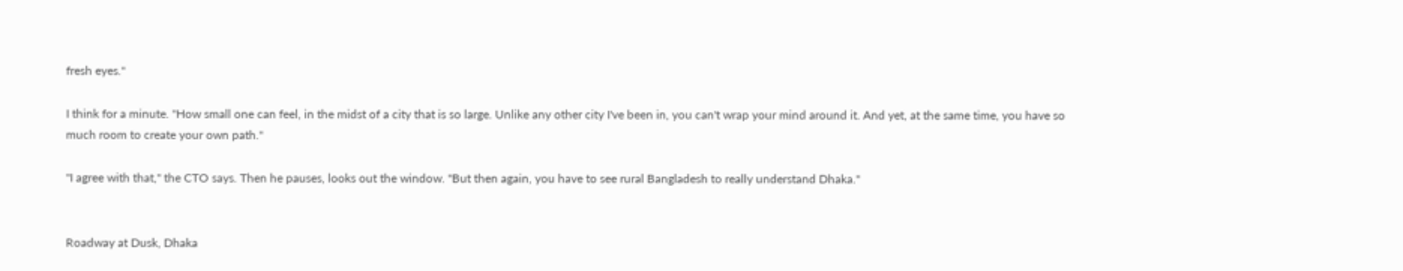fresh eyes."

I think for a minute. "How small one can feel, in the midst of a city that is so large. Unlike any other city I've been in, you can't wrap your mind around it. And yet, at the same time, you have so much room to create your own path."

"I agree with that," the CTO says. Then he pauses, looks out the window. "But then again, you have to see rural Bangladesh to really understand Dhaka."


Roadway at Dusk, Dhaka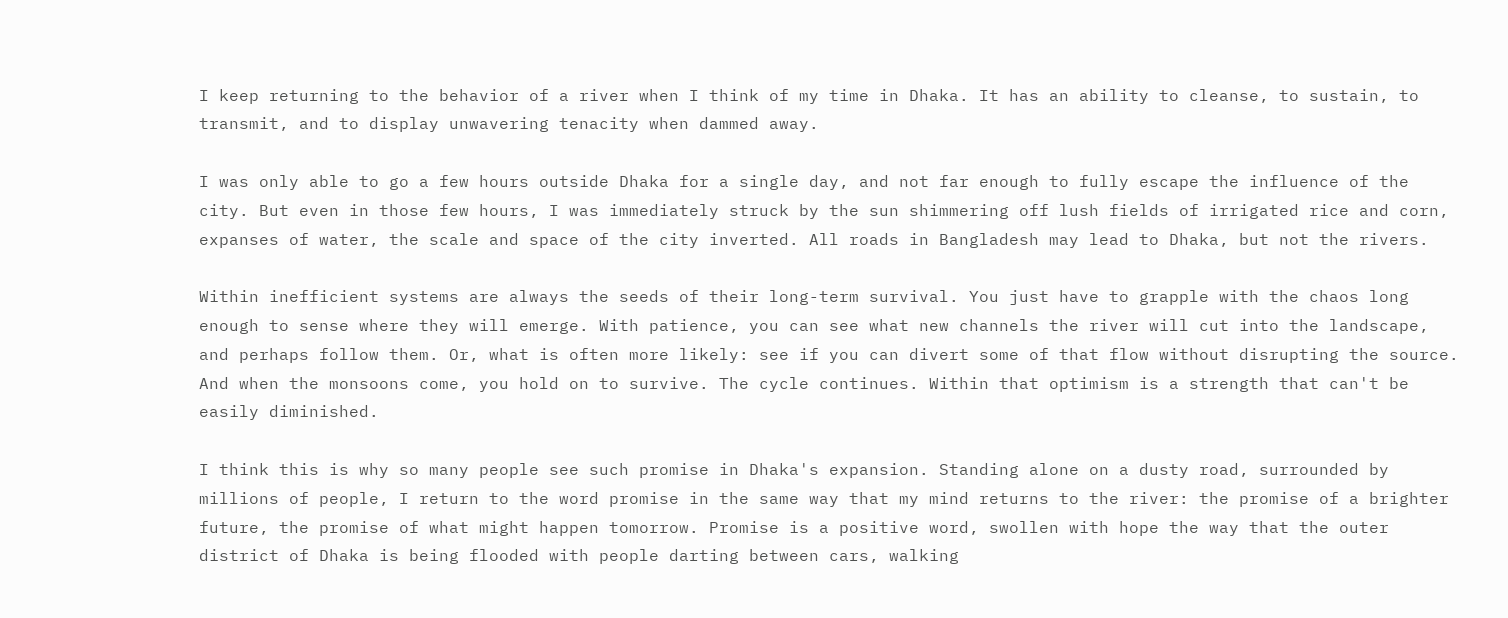I keep returning to the behavior of a river when I think of my time in Dhaka. It has an ability to cleanse, to sustain, to transmit, and to display unwavering tenacity when dammed away.

I was only able to go a few hours outside Dhaka for a single day, and not far enough to fully escape the influence of the city. But even in those few hours, I was immediately struck by the sun shimmering off lush fields of irrigated rice and corn, expanses of water, the scale and space of the city inverted. All roads in Bangladesh may lead to Dhaka, but not the rivers.

Within inefficient systems are always the seeds of their long-term survival. You just have to grapple with the chaos long enough to sense where they will emerge. With patience, you can see what new channels the river will cut into the landscape, and perhaps follow them. Or, what is often more likely: see if you can divert some of that flow without disrupting the source. And when the monsoons come, you hold on to survive. The cycle continues. Within that optimism is a strength that can't be easily diminished.

I think this is why so many people see such promise in Dhaka's expansion. Standing alone on a dusty road, surrounded by millions of people, I return to the word promise in the same way that my mind returns to the river: the promise of a brighter future, the promise of what might happen tomorrow. Promise is a positive word, swollen with hope the way that the outer district of Dhaka is being flooded with people darting between cars, walking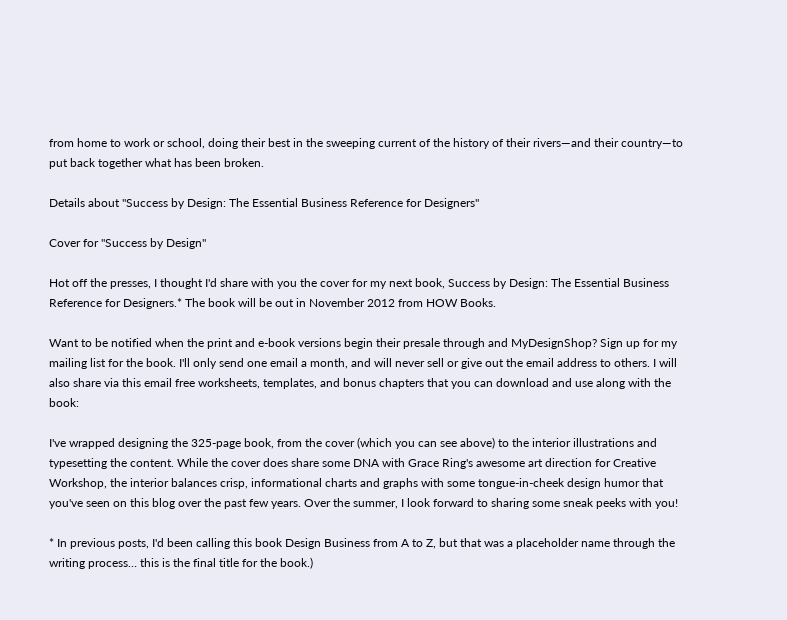from home to work or school, doing their best in the sweeping current of the history of their rivers—and their country—to put back together what has been broken.

Details about "Success by Design: The Essential Business Reference for Designers"

Cover for "Success by Design"

Hot off the presses, I thought I'd share with you the cover for my next book, Success by Design: The Essential Business Reference for Designers.* The book will be out in November 2012 from HOW Books.

Want to be notified when the print and e-book versions begin their presale through and MyDesignShop? Sign up for my mailing list for the book. I'll only send one email a month, and will never sell or give out the email address to others. I will also share via this email free worksheets, templates, and bonus chapters that you can download and use along with the book:

I've wrapped designing the 325-page book, from the cover (which you can see above) to the interior illustrations and typesetting the content. While the cover does share some DNA with Grace Ring's awesome art direction for Creative Workshop, the interior balances crisp, informational charts and graphs with some tongue-in-cheek design humor that you've seen on this blog over the past few years. Over the summer, I look forward to sharing some sneak peeks with you!

* In previous posts, I'd been calling this book Design Business from A to Z, but that was a placeholder name through the writing process… this is the final title for the book.)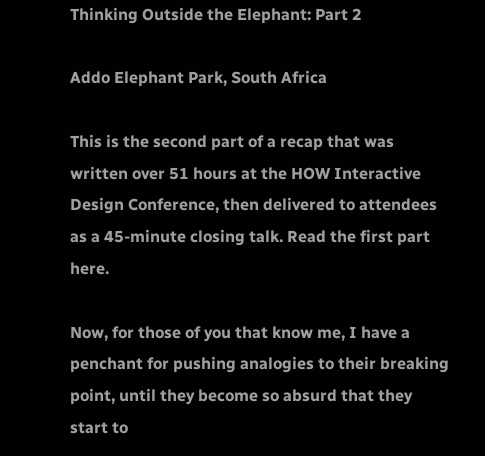Thinking Outside the Elephant: Part 2

Addo Elephant Park, South Africa

This is the second part of a recap that was written over 51 hours at the HOW Interactive Design Conference, then delivered to attendees as a 45-minute closing talk. Read the first part here.

Now, for those of you that know me, I have a penchant for pushing analogies to their breaking point, until they become so absurd that they start to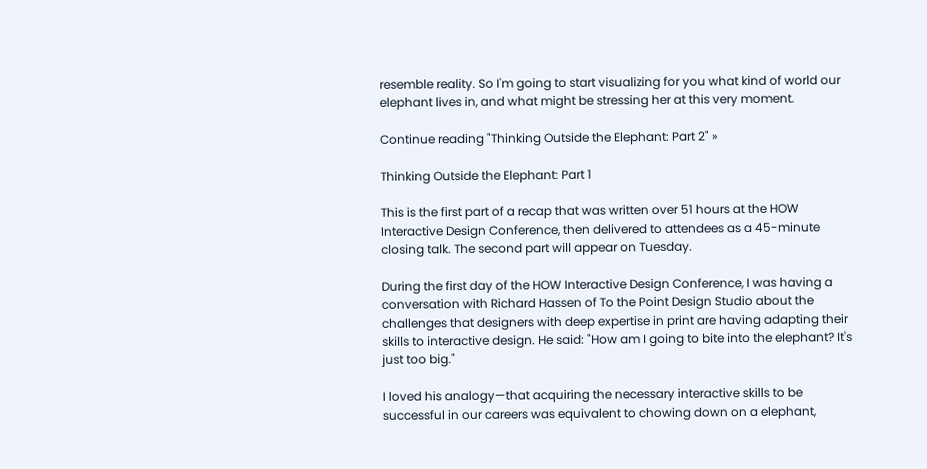resemble reality. So I'm going to start visualizing for you what kind of world our elephant lives in, and what might be stressing her at this very moment.

Continue reading "Thinking Outside the Elephant: Part 2" »

Thinking Outside the Elephant: Part 1

This is the first part of a recap that was written over 51 hours at the HOW Interactive Design Conference, then delivered to attendees as a 45-minute closing talk. The second part will appear on Tuesday.

During the first day of the HOW Interactive Design Conference, I was having a conversation with Richard Hassen of To the Point Design Studio about the challenges that designers with deep expertise in print are having adapting their skills to interactive design. He said: "How am I going to bite into the elephant? It's just too big."

I loved his analogy—that acquiring the necessary interactive skills to be successful in our careers was equivalent to chowing down on a elephant,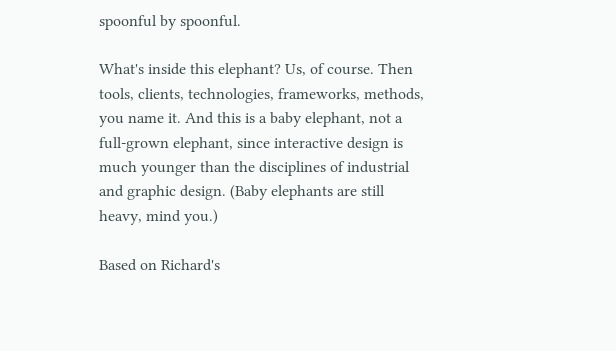spoonful by spoonful.

What's inside this elephant? Us, of course. Then tools, clients, technologies, frameworks, methods, you name it. And this is a baby elephant, not a full-grown elephant, since interactive design is much younger than the disciplines of industrial and graphic design. (Baby elephants are still heavy, mind you.)

Based on Richard's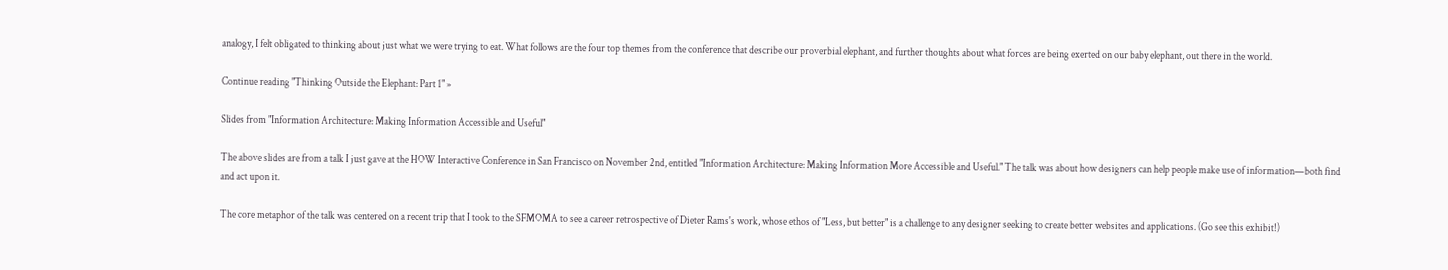analogy, I felt obligated to thinking about just what we were trying to eat. What follows are the four top themes from the conference that describe our proverbial elephant, and further thoughts about what forces are being exerted on our baby elephant, out there in the world.

Continue reading "Thinking Outside the Elephant: Part 1" »

Slides from "Information Architecture: Making Information Accessible and Useful"

The above slides are from a talk I just gave at the HOW Interactive Conference in San Francisco on November 2nd, entitled "Information Architecture: Making Information More Accessible and Useful." The talk was about how designers can help people make use of information—both find and act upon it.

The core metaphor of the talk was centered on a recent trip that I took to the SFMOMA to see a career retrospective of Dieter Rams's work, whose ethos of "Less, but better" is a challenge to any designer seeking to create better websites and applications. (Go see this exhibit!)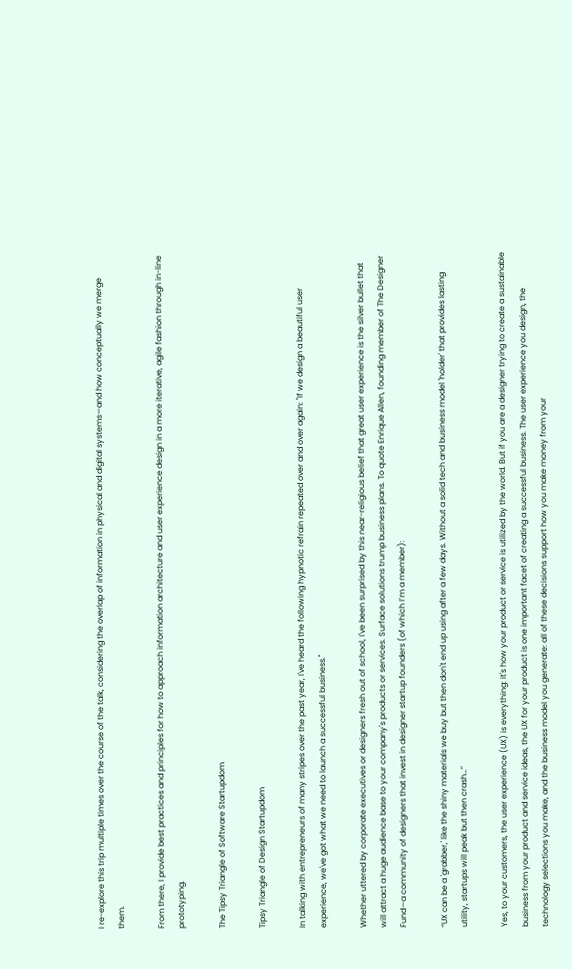I re-explore this trip multiple times over the course of the talk, considering the overlap of information in physical and digital systems—and how conceptually we merge them.

From there, I provide best practices and principles for how to approach information architecture and user experience design in a more iterative, agile fashion through in-line prototyping.

The Tipsy Triangle of Software Startupdom

Tipsy Triangle of Design Startupdom

In talking with entrepreneurs of many stripes over the past year, I've heard the following hypnotic refrain repeated over and over again: "If we design a beautiful user experience, we've got what we need to launch a successful business."

Whether uttered by corporate executives or designers fresh out of school, I've been surprised by this near-religious belief that great user experience is the silver bullet that will attract a huge audience base to your company's products or services. Surface solutions trump business plans. To quote Enrique Allen, founding member of The Designer Fund—a community of designers that invest in designer startup founders (of which I’m a member):

“UX can be a 'grabber,' like the shiny materials we buy but then don't end up using after a few days. Without a solid tech and business model 'holder' that provides lasting utility, startups will peak but then crash…”

Yes, to your customers, the user experience (UX) is everything: it's how your product or service is utilized by the world. But if you are a designer trying to create a sustainable business from your product and service ideas, the UX for your product is one important facet of creating a successful business. The user experience you design, the technology selections you make, and the business model you generate: all of these decisions support how you make money from your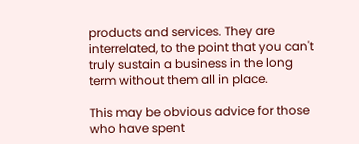products and services. They are interrelated, to the point that you can't truly sustain a business in the long term without them all in place.

This may be obvious advice for those who have spent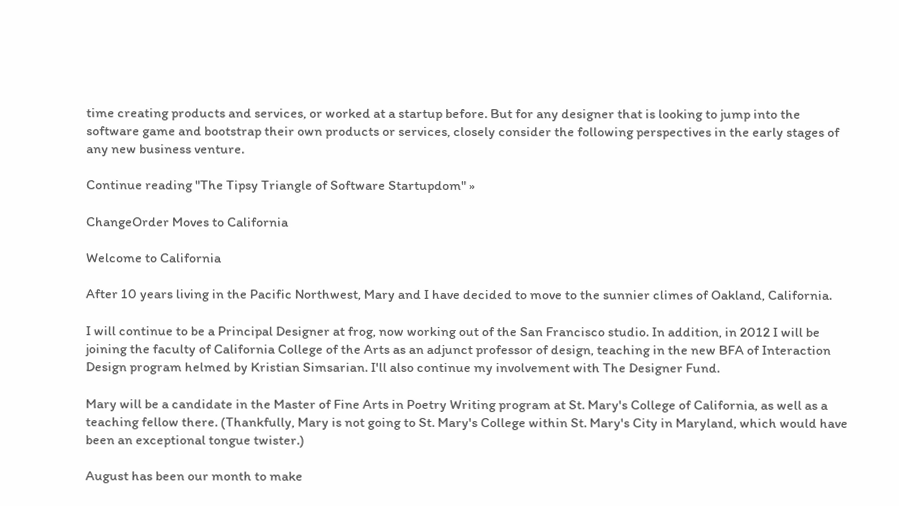time creating products and services, or worked at a startup before. But for any designer that is looking to jump into the software game and bootstrap their own products or services, closely consider the following perspectives in the early stages of any new business venture.

Continue reading "The Tipsy Triangle of Software Startupdom" »

ChangeOrder Moves to California

Welcome to California

After 10 years living in the Pacific Northwest, Mary and I have decided to move to the sunnier climes of Oakland, California.

I will continue to be a Principal Designer at frog, now working out of the San Francisco studio. In addition, in 2012 I will be joining the faculty of California College of the Arts as an adjunct professor of design, teaching in the new BFA of Interaction Design program helmed by Kristian Simsarian. I'll also continue my involvement with The Designer Fund.

Mary will be a candidate in the Master of Fine Arts in Poetry Writing program at St. Mary's College of California, as well as a teaching fellow there. (Thankfully, Mary is not going to St. Mary's College within St. Mary's City in Maryland, which would have been an exceptional tongue twister.)

August has been our month to make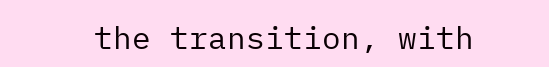the transition, with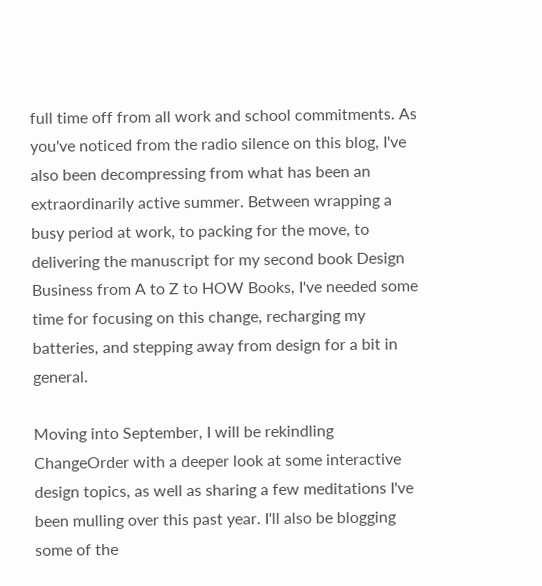full time off from all work and school commitments. As you've noticed from the radio silence on this blog, I've also been decompressing from what has been an extraordinarily active summer. Between wrapping a busy period at work, to packing for the move, to delivering the manuscript for my second book Design Business from A to Z to HOW Books, I've needed some time for focusing on this change, recharging my batteries, and stepping away from design for a bit in general.

Moving into September, I will be rekindling ChangeOrder with a deeper look at some interactive design topics, as well as sharing a few meditations I've been mulling over this past year. I'll also be blogging some of the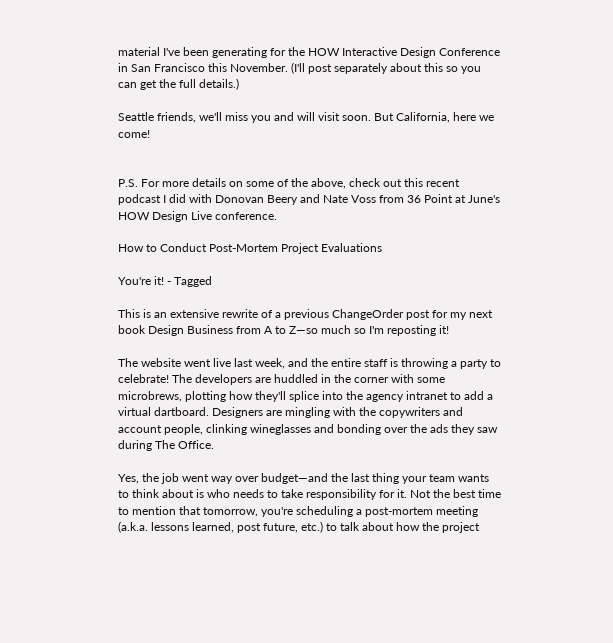material I've been generating for the HOW Interactive Design Conference in San Francisco this November. (I'll post separately about this so you can get the full details.)

Seattle friends, we'll miss you and will visit soon. But California, here we come!


P.S. For more details on some of the above, check out this recent podcast I did with Donovan Beery and Nate Voss from 36 Point at June's HOW Design Live conference.

How to Conduct Post-Mortem Project Evaluations

You're it! - Tagged

This is an extensive rewrite of a previous ChangeOrder post for my next book Design Business from A to Z—so much so I'm reposting it!

The website went live last week, and the entire staff is throwing a party to celebrate! The developers are huddled in the corner with some microbrews, plotting how they'll splice into the agency intranet to add a virtual dartboard. Designers are mingling with the copywriters and account people, clinking wineglasses and bonding over the ads they saw during The Office.

Yes, the job went way over budget—and the last thing your team wants to think about is who needs to take responsibility for it. Not the best time to mention that tomorrow, you're scheduling a post-mortem meeting (a.k.a. lessons learned, post future, etc.) to talk about how the project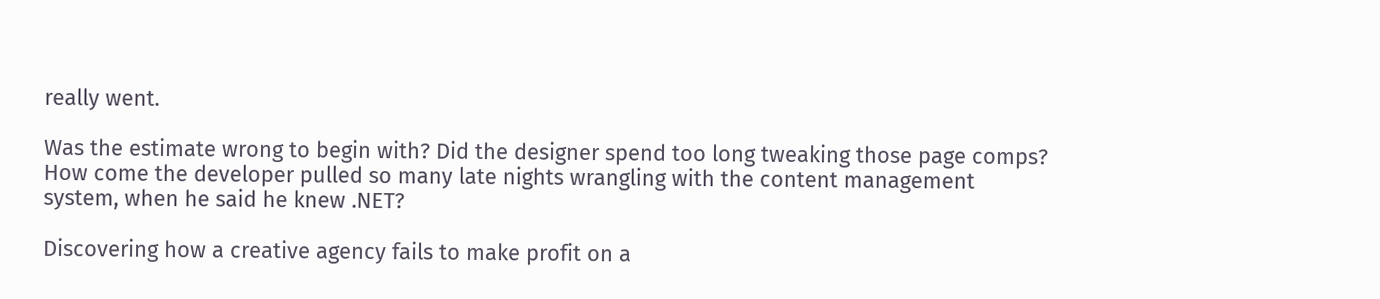really went.

Was the estimate wrong to begin with? Did the designer spend too long tweaking those page comps? How come the developer pulled so many late nights wrangling with the content management system, when he said he knew .NET?

Discovering how a creative agency fails to make profit on a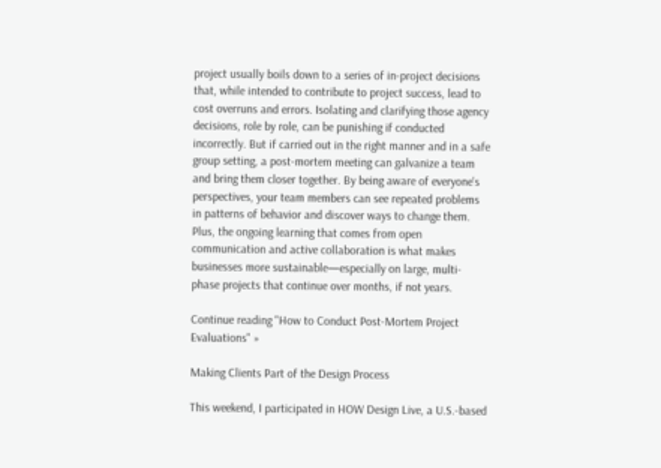project usually boils down to a series of in-project decisions that, while intended to contribute to project success, lead to cost overruns and errors. Isolating and clarifying those agency decisions, role by role, can be punishing if conducted incorrectly. But if carried out in the right manner and in a safe group setting, a post-mortem meeting can galvanize a team and bring them closer together. By being aware of everyone's perspectives, your team members can see repeated problems in patterns of behavior and discover ways to change them. Plus, the ongoing learning that comes from open communication and active collaboration is what makes businesses more sustainable—especially on large, multi-phase projects that continue over months, if not years.

Continue reading "How to Conduct Post-Mortem Project Evaluations" »

Making Clients Part of the Design Process

This weekend, I participated in HOW Design Live, a U.S.-based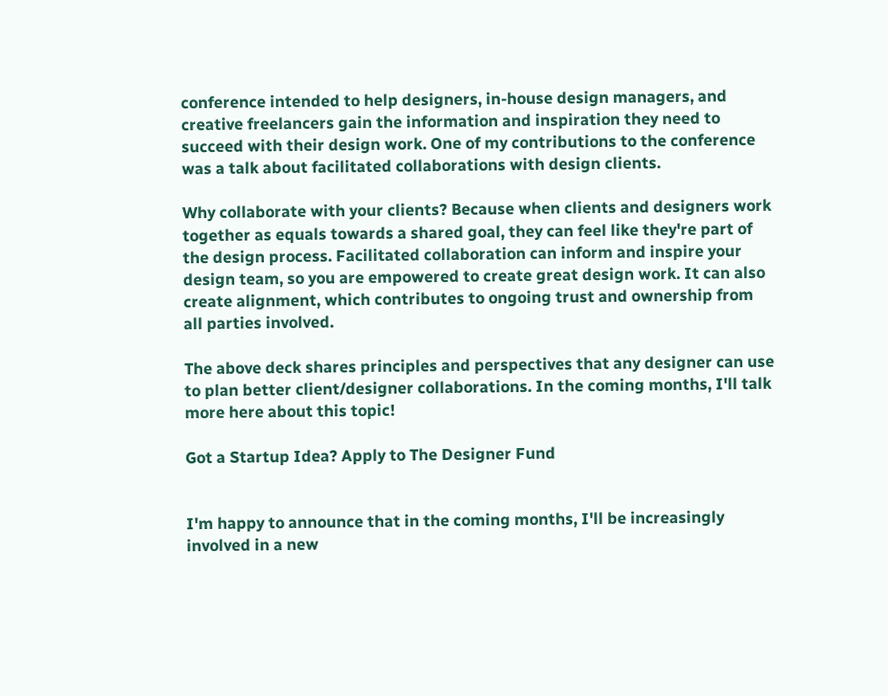conference intended to help designers, in-house design managers, and creative freelancers gain the information and inspiration they need to succeed with their design work. One of my contributions to the conference was a talk about facilitated collaborations with design clients.

Why collaborate with your clients? Because when clients and designers work together as equals towards a shared goal, they can feel like they're part of the design process. Facilitated collaboration can inform and inspire your design team, so you are empowered to create great design work. It can also create alignment, which contributes to ongoing trust and ownership from all parties involved.

The above deck shares principles and perspectives that any designer can use to plan better client/designer collaborations. In the coming months, I'll talk more here about this topic!

Got a Startup Idea? Apply to The Designer Fund


I'm happy to announce that in the coming months, I'll be increasingly involved in a new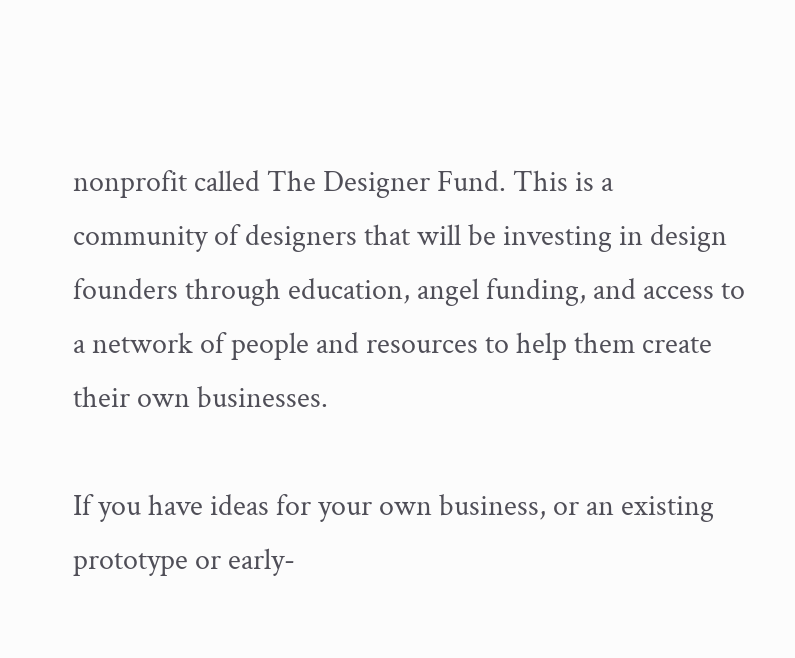nonprofit called The Designer Fund. This is a community of designers that will be investing in design founders through education, angel funding, and access to a network of people and resources to help them create their own businesses.

If you have ideas for your own business, or an existing prototype or early-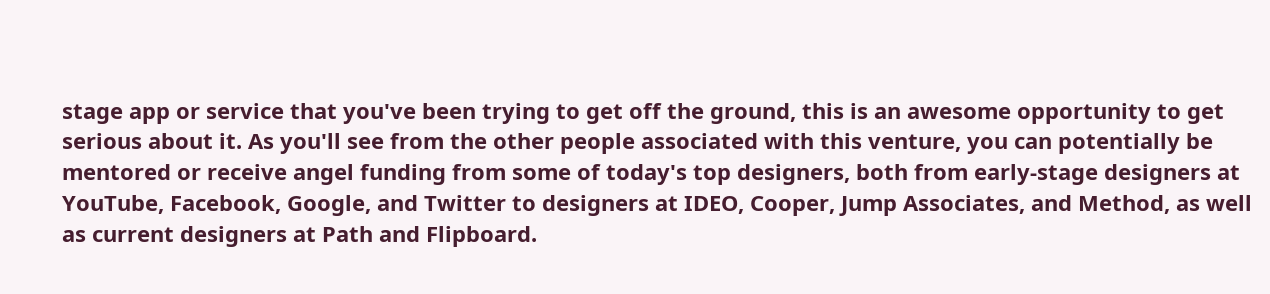stage app or service that you've been trying to get off the ground, this is an awesome opportunity to get serious about it. As you'll see from the other people associated with this venture, you can potentially be mentored or receive angel funding from some of today's top designers, both from early-stage designers at YouTube, Facebook, Google, and Twitter to designers at IDEO, Cooper, Jump Associates, and Method, as well as current designers at Path and Flipboard.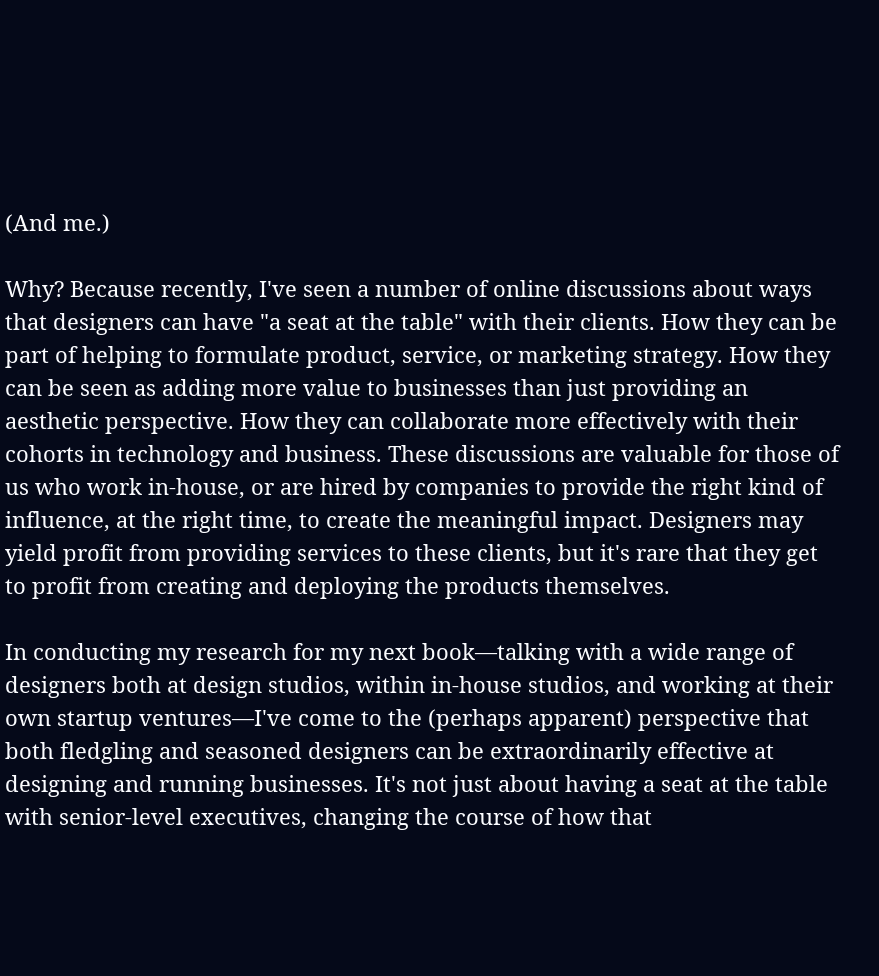(And me.)

Why? Because recently, I've seen a number of online discussions about ways that designers can have "a seat at the table" with their clients. How they can be part of helping to formulate product, service, or marketing strategy. How they can be seen as adding more value to businesses than just providing an aesthetic perspective. How they can collaborate more effectively with their cohorts in technology and business. These discussions are valuable for those of us who work in-house, or are hired by companies to provide the right kind of influence, at the right time, to create the meaningful impact. Designers may yield profit from providing services to these clients, but it's rare that they get to profit from creating and deploying the products themselves.

In conducting my research for my next book—talking with a wide range of designers both at design studios, within in-house studios, and working at their own startup ventures—I've come to the (perhaps apparent) perspective that both fledgling and seasoned designers can be extraordinarily effective at designing and running businesses. It's not just about having a seat at the table with senior-level executives, changing the course of how that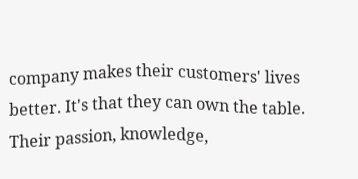company makes their customers' lives better. It's that they can own the table. Their passion, knowledge,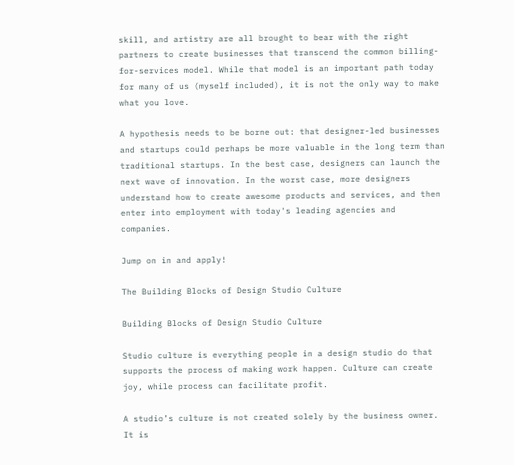skill, and artistry are all brought to bear with the right partners to create businesses that transcend the common billing-for-services model. While that model is an important path today for many of us (myself included), it is not the only way to make what you love.

A hypothesis needs to be borne out: that designer-led businesses and startups could perhaps be more valuable in the long term than traditional startups. In the best case, designers can launch the next wave of innovation. In the worst case, more designers understand how to create awesome products and services, and then enter into employment with today's leading agencies and companies.

Jump on in and apply!

The Building Blocks of Design Studio Culture

Building Blocks of Design Studio Culture

Studio culture is everything people in a design studio do that supports the process of making work happen. Culture can create joy, while process can facilitate profit.

A studio’s culture is not created solely by the business owner. It is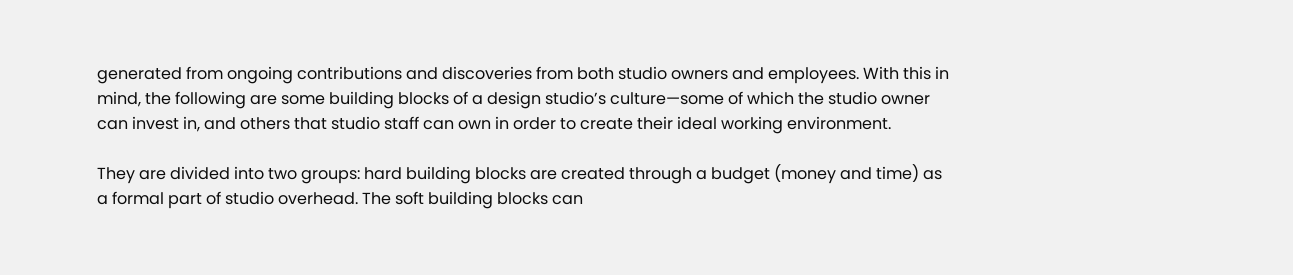generated from ongoing contributions and discoveries from both studio owners and employees. With this in mind, the following are some building blocks of a design studio’s culture—some of which the studio owner can invest in, and others that studio staff can own in order to create their ideal working environment.

They are divided into two groups: hard building blocks are created through a budget (money and time) as a formal part of studio overhead. The soft building blocks can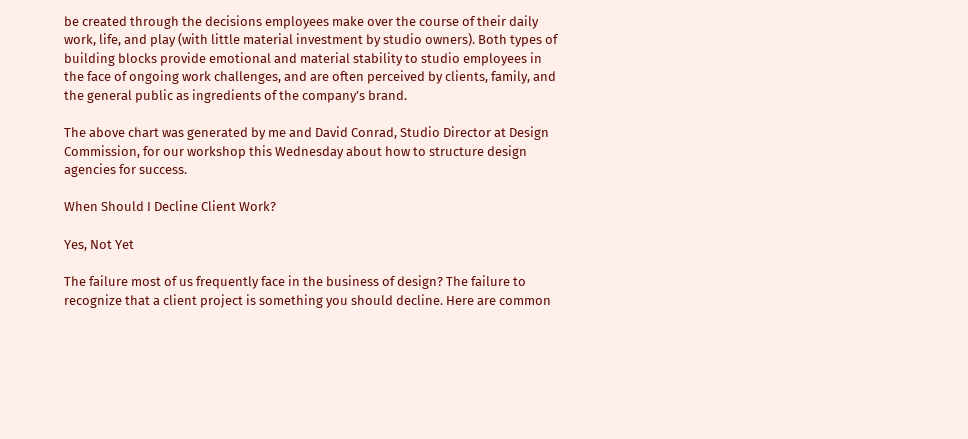be created through the decisions employees make over the course of their daily work, life, and play (with little material investment by studio owners). Both types of building blocks provide emotional and material stability to studio employees in the face of ongoing work challenges, and are often perceived by clients, family, and the general public as ingredients of the company’s brand.

The above chart was generated by me and David Conrad, Studio Director at Design Commission, for our workshop this Wednesday about how to structure design agencies for success.

When Should I Decline Client Work?

Yes, Not Yet

The failure most of us frequently face in the business of design? The failure to recognize that a client project is something you should decline. Here are common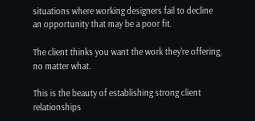situations where working designers fail to decline an opportunity that may be a poor fit.

The client thinks you want the work they're offering, no matter what.

This is the beauty of establishing strong client relationships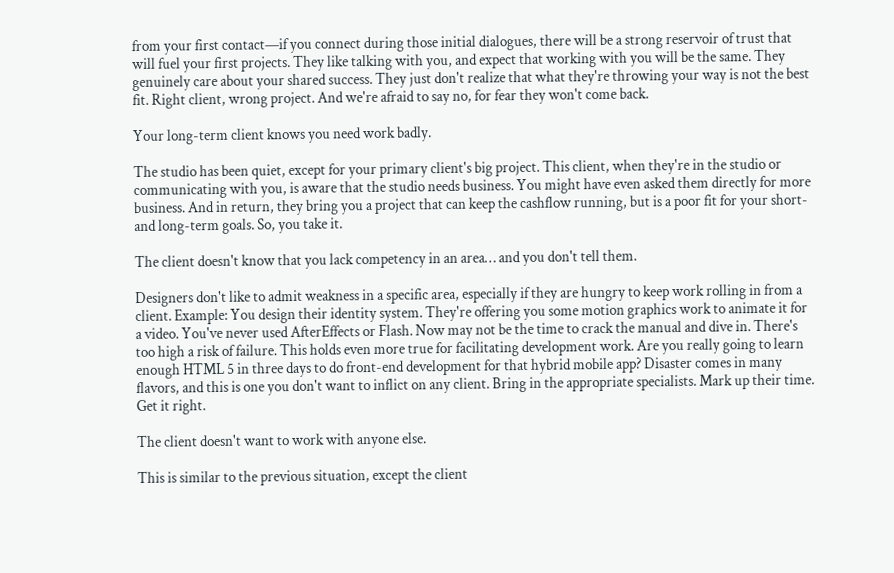from your first contact—if you connect during those initial dialogues, there will be a strong reservoir of trust that will fuel your first projects. They like talking with you, and expect that working with you will be the same. They genuinely care about your shared success. They just don't realize that what they're throwing your way is not the best fit. Right client, wrong project. And we're afraid to say no, for fear they won't come back.

Your long-term client knows you need work badly.

The studio has been quiet, except for your primary client's big project. This client, when they're in the studio or communicating with you, is aware that the studio needs business. You might have even asked them directly for more business. And in return, they bring you a project that can keep the cashflow running, but is a poor fit for your short- and long-term goals. So, you take it.

The client doesn't know that you lack competency in an area… and you don't tell them.

Designers don't like to admit weakness in a specific area, especially if they are hungry to keep work rolling in from a client. Example: You design their identity system. They're offering you some motion graphics work to animate it for a video. You've never used AfterEffects or Flash. Now may not be the time to crack the manual and dive in. There's too high a risk of failure. This holds even more true for facilitating development work. Are you really going to learn enough HTML 5 in three days to do front-end development for that hybrid mobile app? Disaster comes in many flavors, and this is one you don't want to inflict on any client. Bring in the appropriate specialists. Mark up their time. Get it right.

The client doesn't want to work with anyone else.

This is similar to the previous situation, except the client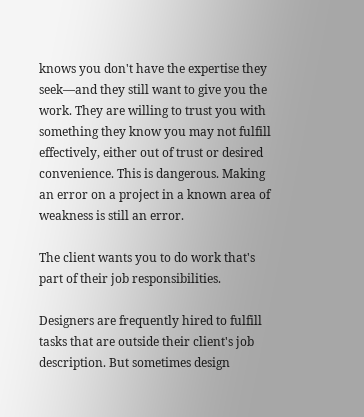knows you don't have the expertise they seek—and they still want to give you the work. They are willing to trust you with something they know you may not fulfill effectively, either out of trust or desired convenience. This is dangerous. Making an error on a project in a known area of weakness is still an error.

The client wants you to do work that's part of their job responsibilities.

Designers are frequently hired to fulfill tasks that are outside their client's job description. But sometimes design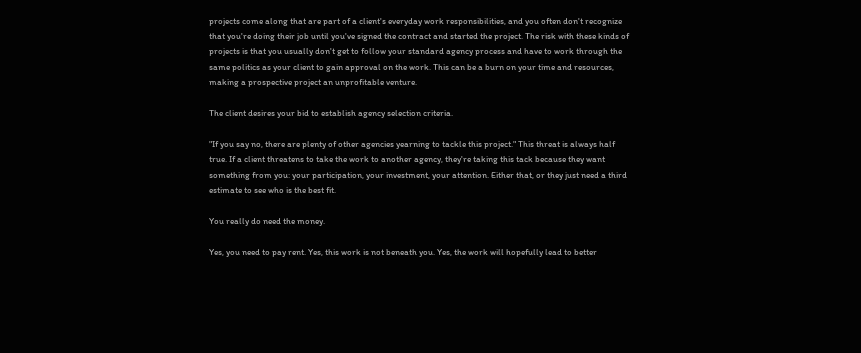projects come along that are part of a client's everyday work responsibilities, and you often don't recognize that you're doing their job until you've signed the contract and started the project. The risk with these kinds of projects is that you usually don't get to follow your standard agency process and have to work through the same politics as your client to gain approval on the work. This can be a burn on your time and resources, making a prospective project an unprofitable venture.

The client desires your bid to establish agency selection criteria.

"If you say no, there are plenty of other agencies yearning to tackle this project." This threat is always half true. If a client threatens to take the work to another agency, they're taking this tack because they want something from you: your participation, your investment, your attention. Either that, or they just need a third estimate to see who is the best fit.

You really do need the money.

Yes, you need to pay rent. Yes, this work is not beneath you. Yes, the work will hopefully lead to better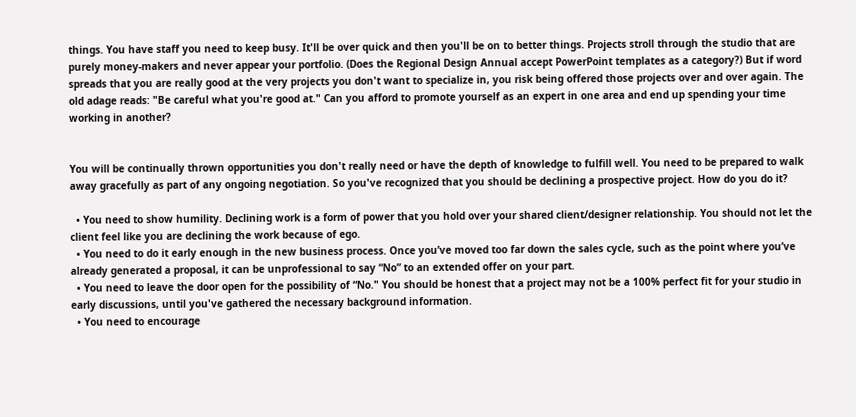things. You have staff you need to keep busy. It'll be over quick and then you'll be on to better things. Projects stroll through the studio that are purely money-makers and never appear your portfolio. (Does the Regional Design Annual accept PowerPoint templates as a category?) But if word spreads that you are really good at the very projects you don't want to specialize in, you risk being offered those projects over and over again. The old adage reads: "Be careful what you're good at." Can you afford to promote yourself as an expert in one area and end up spending your time working in another?


You will be continually thrown opportunities you don't really need or have the depth of knowledge to fulfill well. You need to be prepared to walk away gracefully as part of any ongoing negotiation. So you've recognized that you should be declining a prospective project. How do you do it?

  • You need to show humility. Declining work is a form of power that you hold over your shared client/designer relationship. You should not let the client feel like you are declining the work because of ego.
  • You need to do it early enough in the new business process. Once you’ve moved too far down the sales cycle, such as the point where you’ve already generated a proposal, it can be unprofessional to say “No” to an extended offer on your part.
  • You need to leave the door open for the possibility of “No." You should be honest that a project may not be a 100% perfect fit for your studio in early discussions, until you've gathered the necessary background information.
  • You need to encourage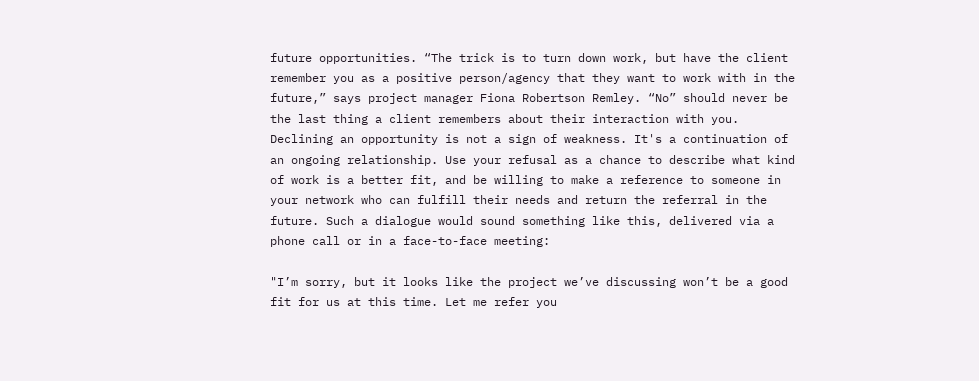future opportunities. “The trick is to turn down work, but have the client remember you as a positive person/agency that they want to work with in the future,” says project manager Fiona Robertson Remley. “No” should never be the last thing a client remembers about their interaction with you.
Declining an opportunity is not a sign of weakness. It's a continuation of an ongoing relationship. Use your refusal as a chance to describe what kind of work is a better fit, and be willing to make a reference to someone in your network who can fulfill their needs and return the referral in the future. Such a dialogue would sound something like this, delivered via a phone call or in a face-to-face meeting:

"I’m sorry, but it looks like the project we’ve discussing won’t be a good fit for us at this time. Let me refer you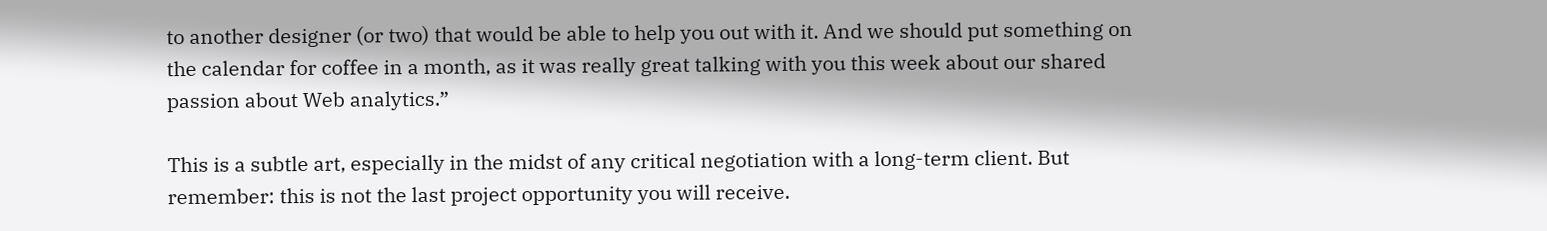to another designer (or two) that would be able to help you out with it. And we should put something on the calendar for coffee in a month, as it was really great talking with you this week about our shared passion about Web analytics.”

This is a subtle art, especially in the midst of any critical negotiation with a long-term client. But remember: this is not the last project opportunity you will receive.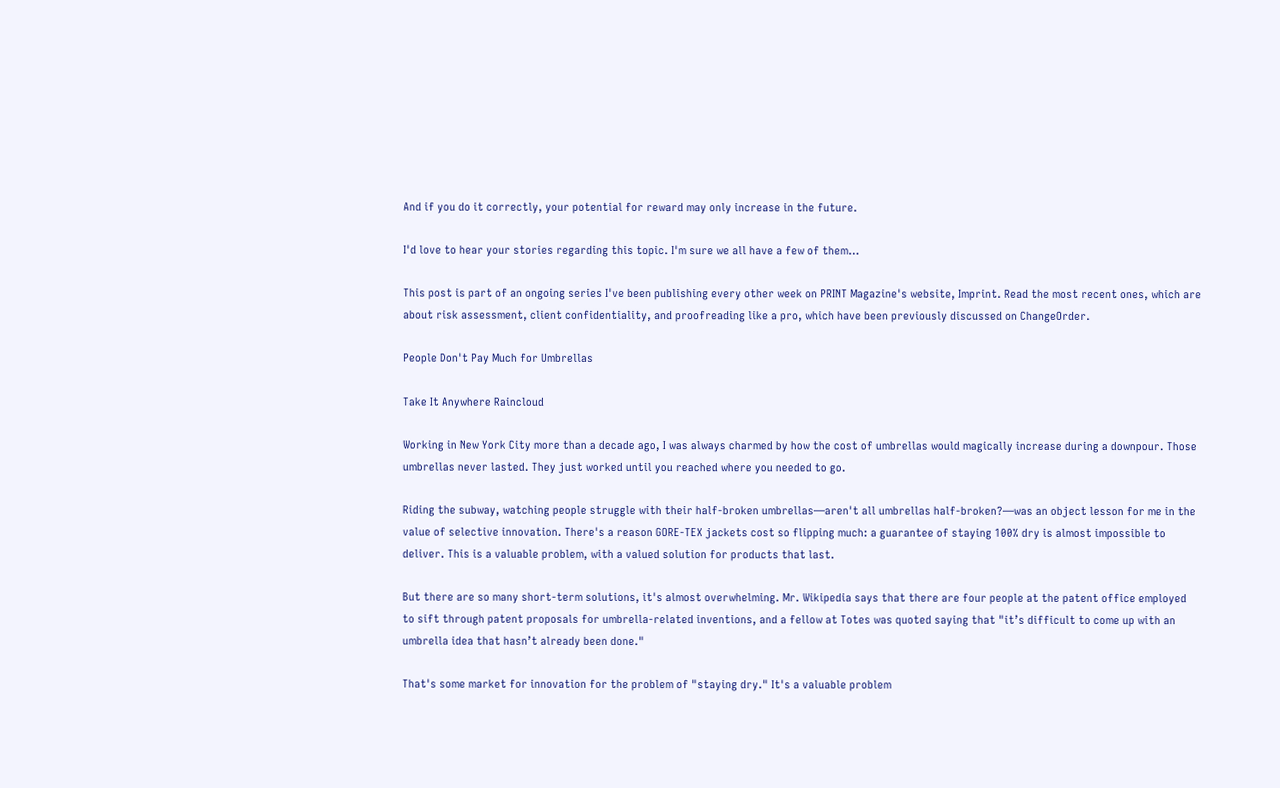And if you do it correctly, your potential for reward may only increase in the future.

I'd love to hear your stories regarding this topic. I'm sure we all have a few of them…

This post is part of an ongoing series I've been publishing every other week on PRINT Magazine's website, Imprint. Read the most recent ones, which are about risk assessment, client confidentiality, and proofreading like a pro, which have been previously discussed on ChangeOrder.

People Don't Pay Much for Umbrellas

Take It Anywhere Raincloud

Working in New York City more than a decade ago, I was always charmed by how the cost of umbrellas would magically increase during a downpour. Those umbrellas never lasted. They just worked until you reached where you needed to go.

Riding the subway, watching people struggle with their half-broken umbrellas—aren't all umbrellas half-broken?—was an object lesson for me in the value of selective innovation. There's a reason GORE-TEX jackets cost so flipping much: a guarantee of staying 100% dry is almost impossible to deliver. This is a valuable problem, with a valued solution for products that last.

But there are so many short-term solutions, it's almost overwhelming. Mr. Wikipedia says that there are four people at the patent office employed to sift through patent proposals for umbrella-related inventions, and a fellow at Totes was quoted saying that "it’s difficult to come up with an umbrella idea that hasn’t already been done."

That's some market for innovation for the problem of "staying dry." It's a valuable problem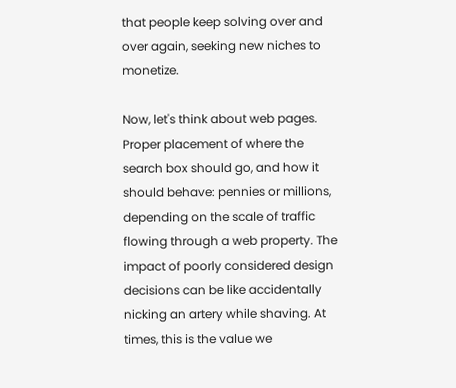that people keep solving over and over again, seeking new niches to monetize.

Now, let's think about web pages. Proper placement of where the search box should go, and how it should behave: pennies or millions, depending on the scale of traffic flowing through a web property. The impact of poorly considered design decisions can be like accidentally nicking an artery while shaving. At times, this is the value we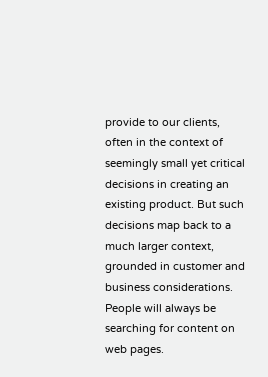provide to our clients, often in the context of seemingly small yet critical decisions in creating an existing product. But such decisions map back to a much larger context, grounded in customer and business considerations. People will always be searching for content on web pages.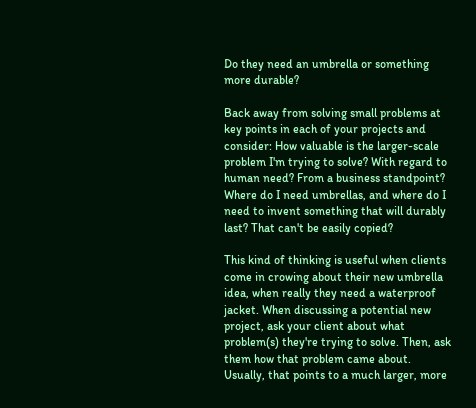Do they need an umbrella or something more durable?

Back away from solving small problems at key points in each of your projects and consider: How valuable is the larger-scale problem I'm trying to solve? With regard to human need? From a business standpoint? Where do I need umbrellas, and where do I need to invent something that will durably last? That can't be easily copied?

This kind of thinking is useful when clients come in crowing about their new umbrella idea, when really they need a waterproof jacket. When discussing a potential new project, ask your client about what problem(s) they're trying to solve. Then, ask them how that problem came about. Usually, that points to a much larger, more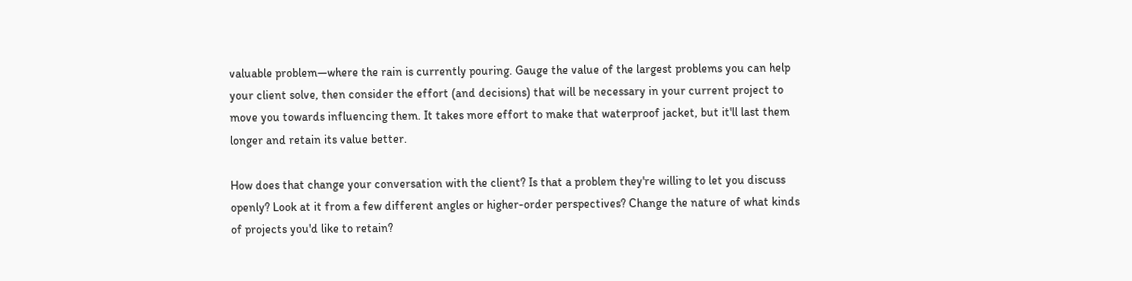valuable problem—where the rain is currently pouring. Gauge the value of the largest problems you can help your client solve, then consider the effort (and decisions) that will be necessary in your current project to move you towards influencing them. It takes more effort to make that waterproof jacket, but it'll last them longer and retain its value better.

How does that change your conversation with the client? Is that a problem they're willing to let you discuss openly? Look at it from a few different angles or higher-order perspectives? Change the nature of what kinds of projects you'd like to retain?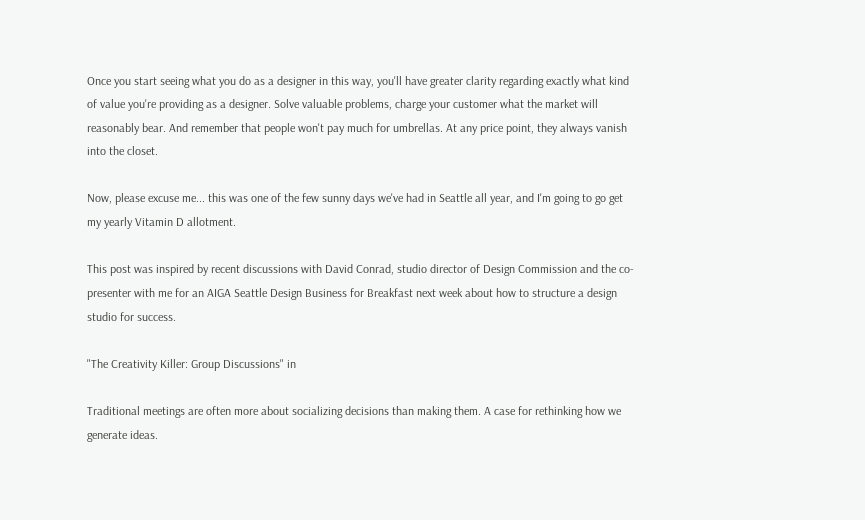Once you start seeing what you do as a designer in this way, you'll have greater clarity regarding exactly what kind of value you're providing as a designer. Solve valuable problems, charge your customer what the market will reasonably bear. And remember that people won't pay much for umbrellas. At any price point, they always vanish into the closet.

Now, please excuse me... this was one of the few sunny days we've had in Seattle all year, and I'm going to go get my yearly Vitamin D allotment.

This post was inspired by recent discussions with David Conrad, studio director of Design Commission and the co-presenter with me for an AIGA Seattle Design Business for Breakfast next week about how to structure a design studio for success.

"The Creativity Killer: Group Discussions" in

Traditional meetings are often more about socializing decisions than making them. A case for rethinking how we generate ideas.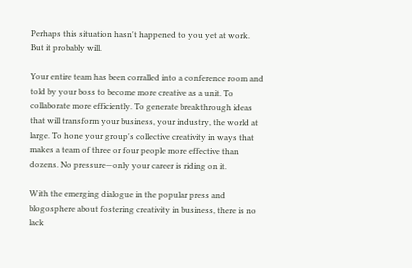Perhaps this situation hasn't happened to you yet at work. But it probably will.

Your entire team has been corralled into a conference room and told by your boss to become more creative as a unit. To collaborate more efficiently. To generate breakthrough ideas that will transform your business, your industry, the world at large. To hone your group's collective creativity in ways that makes a team of three or four people more effective than dozens. No pressure—only your career is riding on it.

With the emerging dialogue in the popular press and blogosphere about fostering creativity in business, there is no lack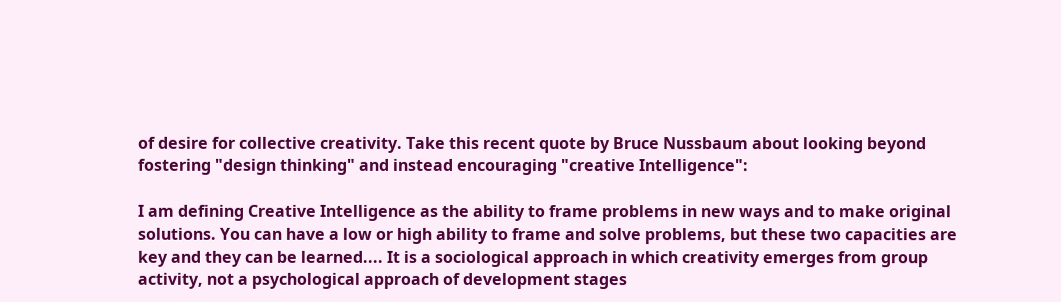of desire for collective creativity. Take this recent quote by Bruce Nussbaum about looking beyond fostering "design thinking" and instead encouraging "creative Intelligence":

I am defining Creative Intelligence as the ability to frame problems in new ways and to make original solutions. You can have a low or high ability to frame and solve problems, but these two capacities are key and they can be learned.... It is a sociological approach in which creativity emerges from group activity, not a psychological approach of development stages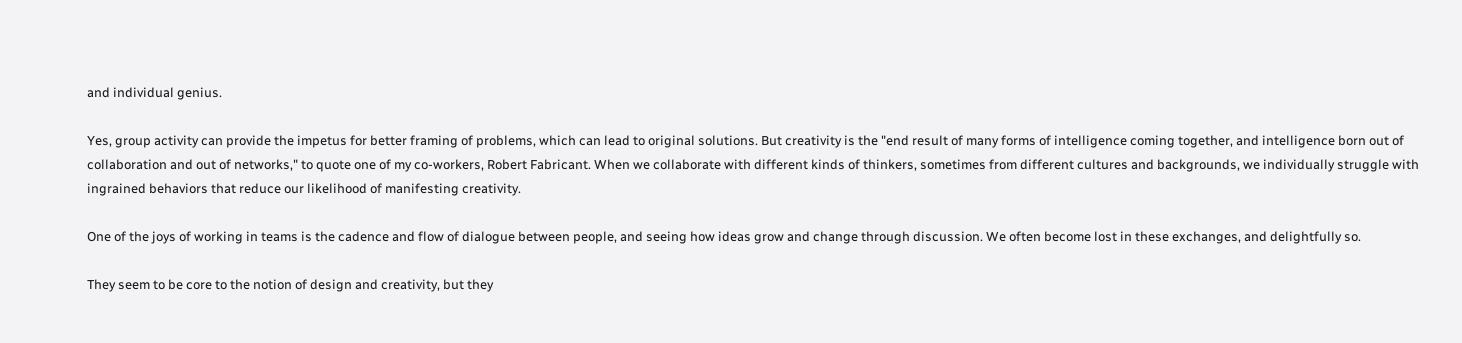and individual genius.

Yes, group activity can provide the impetus for better framing of problems, which can lead to original solutions. But creativity is the "end result of many forms of intelligence coming together, and intelligence born out of collaboration and out of networks," to quote one of my co-workers, Robert Fabricant. When we collaborate with different kinds of thinkers, sometimes from different cultures and backgrounds, we individually struggle with ingrained behaviors that reduce our likelihood of manifesting creativity.

One of the joys of working in teams is the cadence and flow of dialogue between people, and seeing how ideas grow and change through discussion. We often become lost in these exchanges, and delightfully so.

They seem to be core to the notion of design and creativity, but they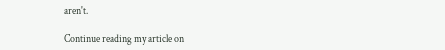aren't.

Continue reading my article on